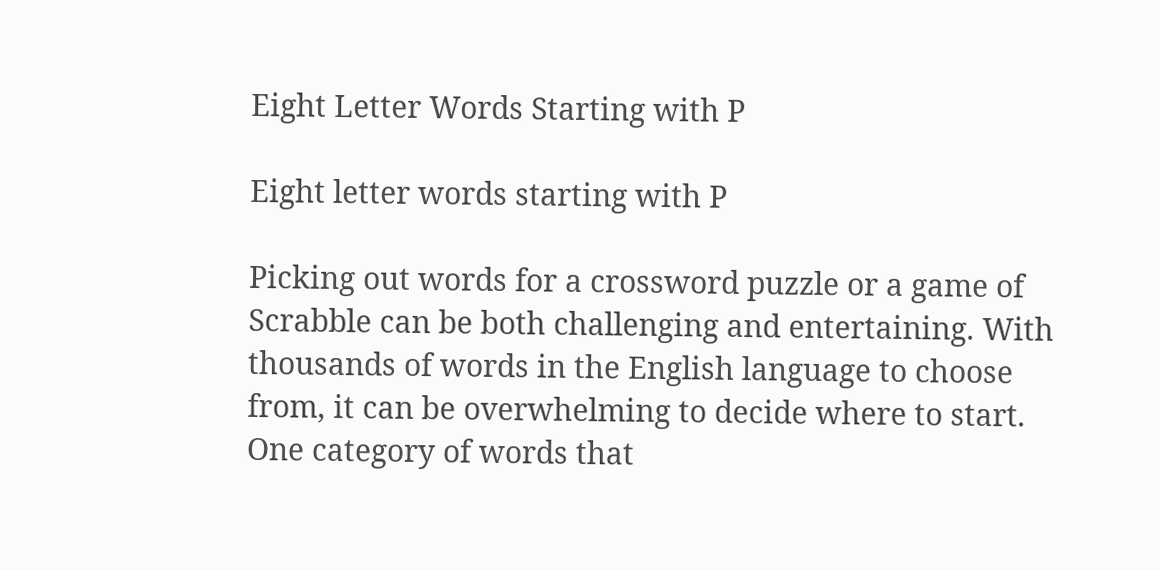Eight Letter Words Starting with P

Eight letter words starting with P

Picking out words for a crossword puzzle or a game of Scrabble can be both challenging and entertaining. With thousands of words in the English language to choose from, it can be overwhelming to decide where to start. One category of words that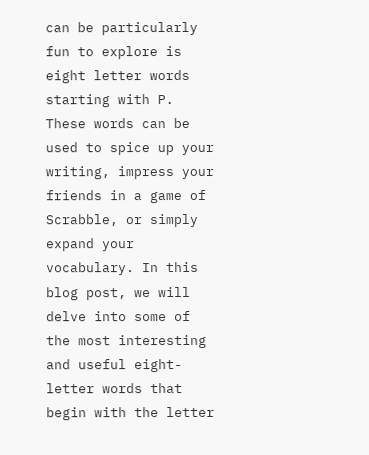can be particularly fun to explore is eight letter words starting with P. These words can be used to spice up your writing, impress your friends in a game of Scrabble, or simply expand your vocabulary. In this blog post, we will delve into some of the most interesting and useful eight-letter words that begin with the letter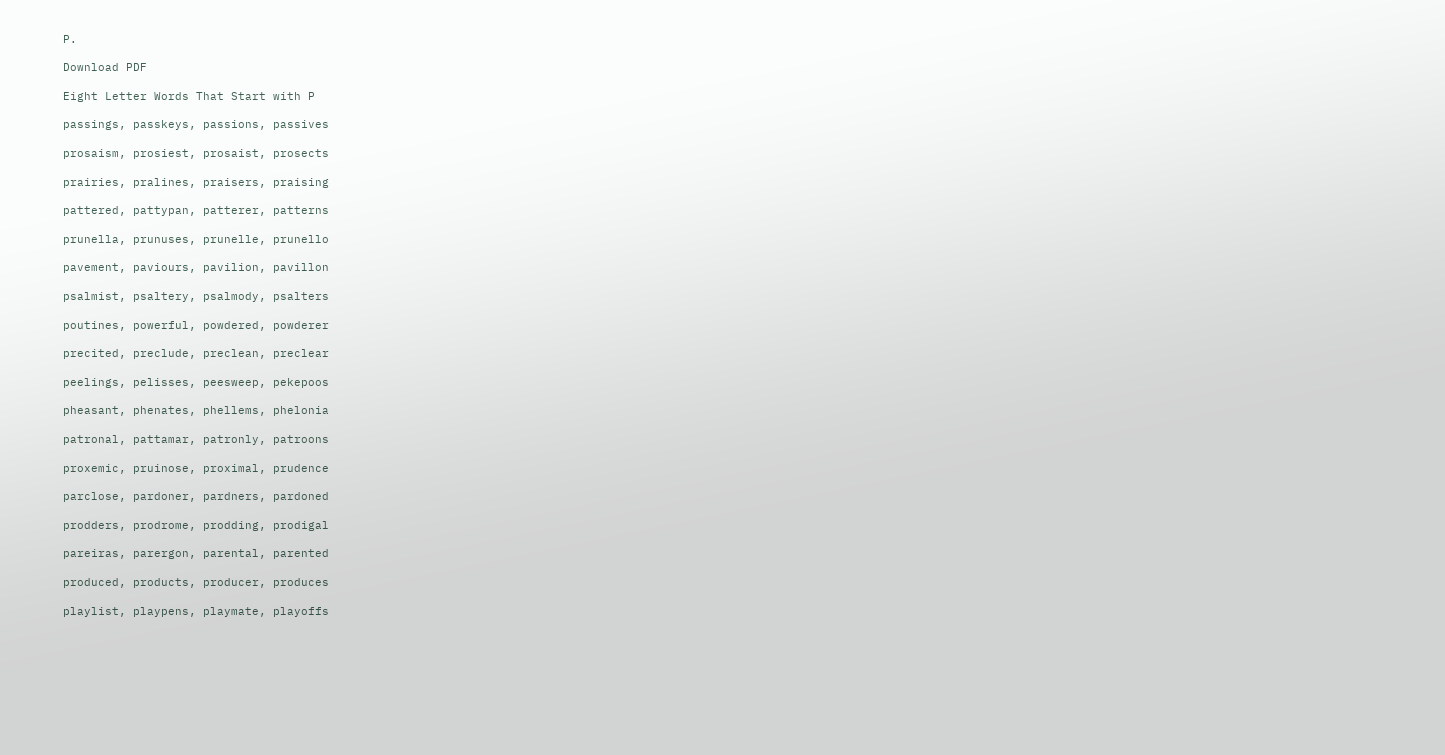P.

Download PDF

Eight Letter Words That Start with P

passings, passkeys, passions, passives

prosaism, prosiest, prosaist, prosects

prairies, pralines, praisers, praising

pattered, pattypan, patterer, patterns

prunella, prunuses, prunelle, prunello

pavement, paviours, pavilion, pavillon

psalmist, psaltery, psalmody, psalters

poutines, powerful, powdered, powderer

precited, preclude, preclean, preclear

peelings, pelisses, peesweep, pekepoos

pheasant, phenates, phellems, phelonia

patronal, pattamar, patronly, patroons

proxemic, pruinose, proximal, prudence

parclose, pardoner, pardners, pardoned

prodders, prodrome, prodding, prodigal

pareiras, parergon, parental, parented

produced, products, producer, produces

playlist, playpens, playmate, playoffs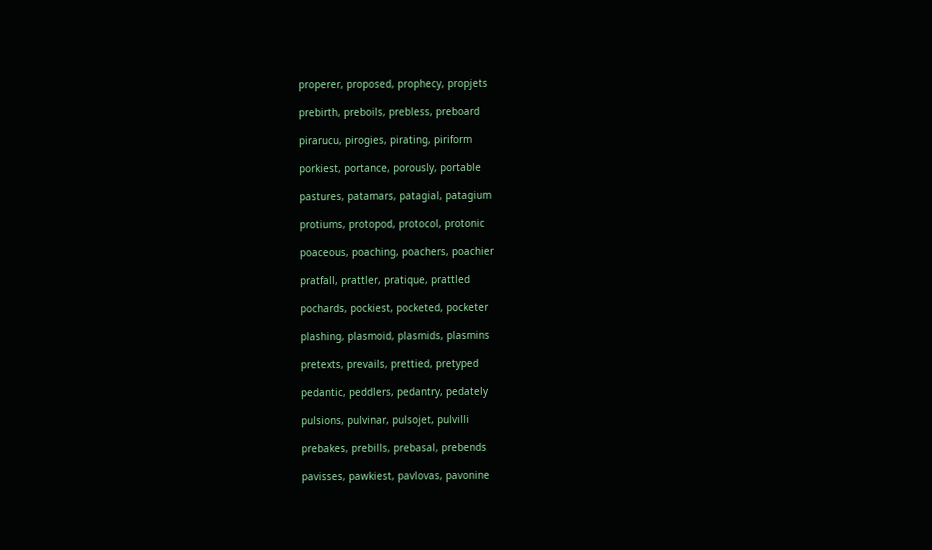properer, proposed, prophecy, propjets

prebirth, preboils, prebless, preboard

pirarucu, pirogies, pirating, piriform

porkiest, portance, porously, portable

pastures, patamars, patagial, patagium

protiums, protopod, protocol, protonic

poaceous, poaching, poachers, poachier

pratfall, prattler, pratique, prattled

pochards, pockiest, pocketed, pocketer

plashing, plasmoid, plasmids, plasmins

pretexts, prevails, prettied, pretyped

pedantic, peddlers, pedantry, pedately

pulsions, pulvinar, pulsojet, pulvilli

prebakes, prebills, prebasal, prebends

pavisses, pawkiest, pavlovas, pavonine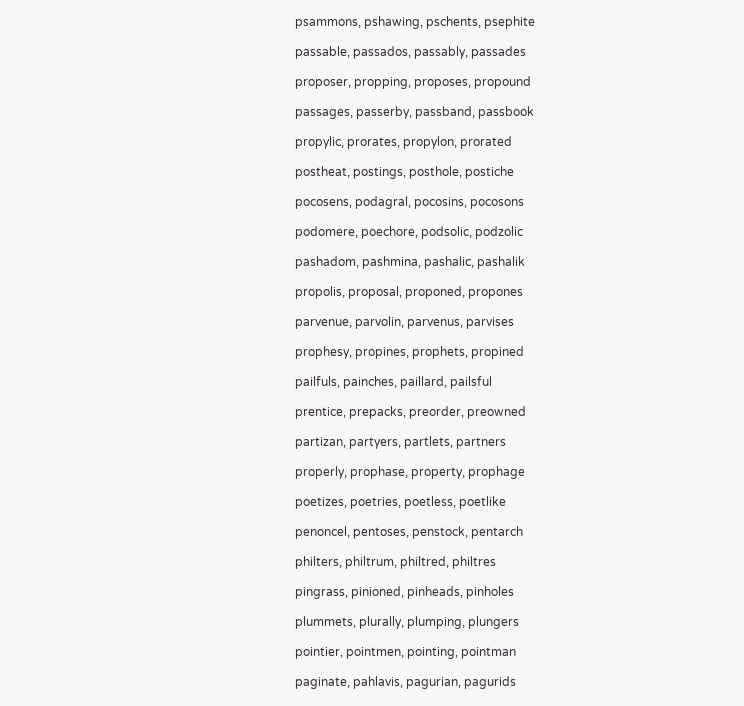psammons, pshawing, pschents, psephite

passable, passados, passably, passades

proposer, propping, proposes, propound

passages, passerby, passband, passbook

propylic, prorates, propylon, prorated

postheat, postings, posthole, postiche

pocosens, podagral, pocosins, pocosons

podomere, poechore, podsolic, podzolic

pashadom, pashmina, pashalic, pashalik

propolis, proposal, proponed, propones

parvenue, parvolin, parvenus, parvises

prophesy, propines, prophets, propined

pailfuls, painches, paillard, pailsful

prentice, prepacks, preorder, preowned

partizan, partyers, partlets, partners

properly, prophase, property, prophage

poetizes, poetries, poetless, poetlike

penoncel, pentoses, penstock, pentarch

philters, philtrum, philtred, philtres

pingrass, pinioned, pinheads, pinholes

plummets, plurally, plumping, plungers

pointier, pointmen, pointing, pointman

paginate, pahlavis, pagurian, pagurids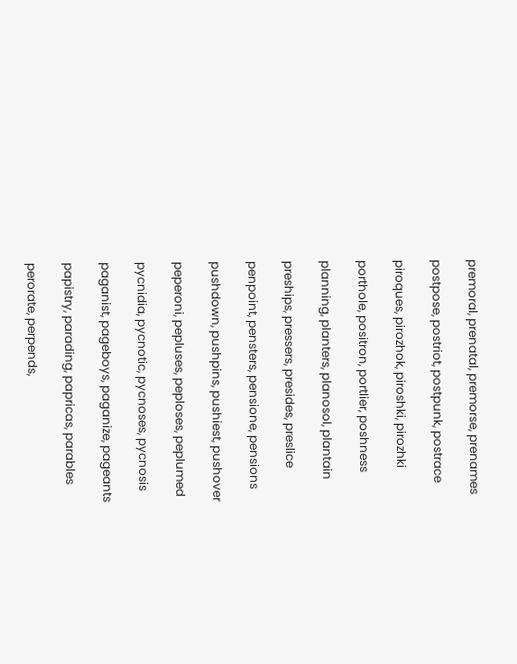premoral, prenatal, premorse, prenames

postpose, postriot, postpunk, postrace

piroques, pirozhok, piroshki, pirozhki

porthole, positron, portlier, poshness

planning, planters, planosol, plantain

preships, pressers, presides, preslice

penpoint, pensters, pensione, pensions

pushdown, pushpins, pushiest, pushover

peperoni, pepluses, peploses, peplumed

pycnidia, pycnotic, pycnoses, pycnosis

paganist, pageboys, paganize, pageants

papistry, parading, papricas, parables

perorate, perpends,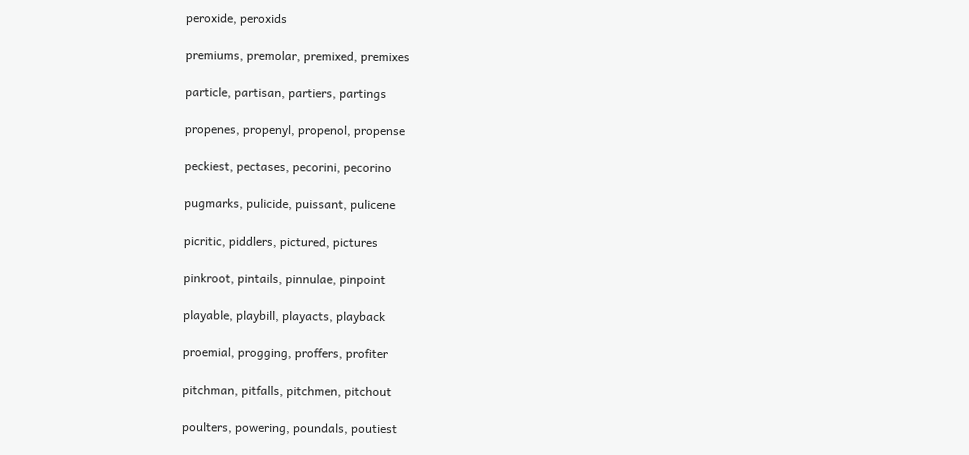peroxide, peroxids

premiums, premolar, premixed, premixes

particle, partisan, partiers, partings

propenes, propenyl, propenol, propense

peckiest, pectases, pecorini, pecorino

pugmarks, pulicide, puissant, pulicene

picritic, piddlers, pictured, pictures

pinkroot, pintails, pinnulae, pinpoint

playable, playbill, playacts, playback

proemial, progging, proffers, profiter

pitchman, pitfalls, pitchmen, pitchout

poulters, powering, poundals, poutiest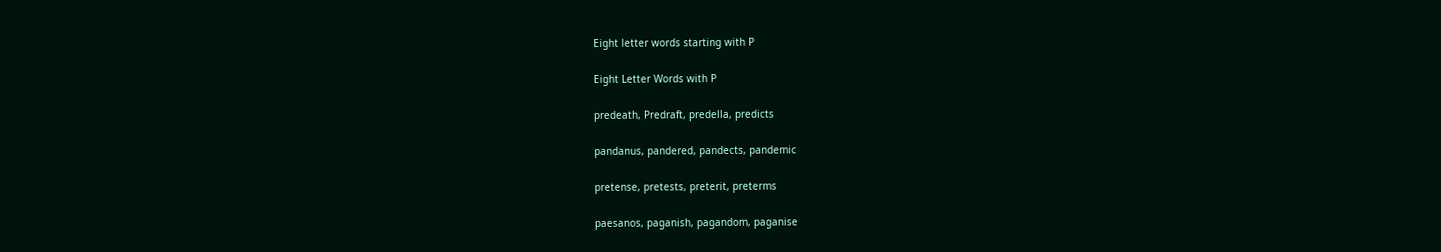Eight letter words starting with P

Eight Letter Words with P

predeath, Predraft, predella, predicts

pandanus, pandered, pandects, pandemic

pretense, pretests, preterit, preterms

paesanos, paganish, pagandom, paganise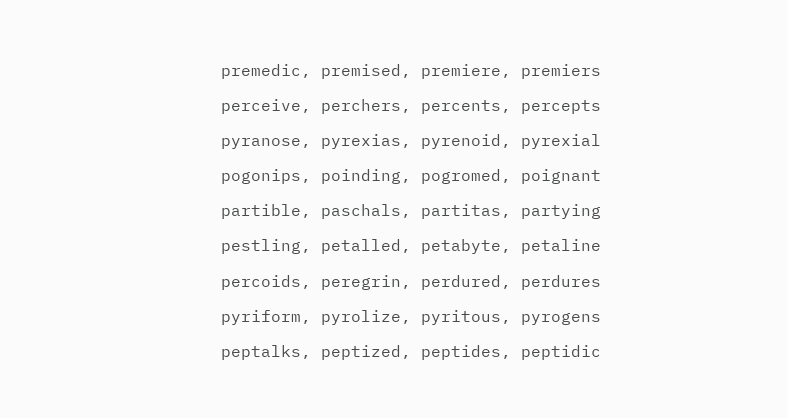premedic, premised, premiere, premiers

perceive, perchers, percents, percepts

pyranose, pyrexias, pyrenoid, pyrexial

pogonips, poinding, pogromed, poignant

partible, paschals, partitas, partying

pestling, petalled, petabyte, petaline

percoids, peregrin, perdured, perdures

pyriform, pyrolize, pyritous, pyrogens

peptalks, peptized, peptides, peptidic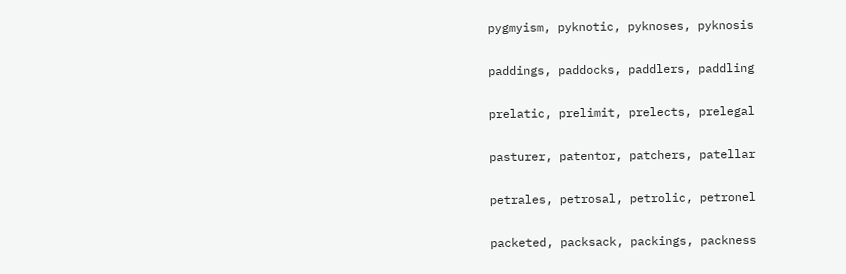pygmyism, pyknotic, pyknoses, pyknosis

paddings, paddocks, paddlers, paddling

prelatic, prelimit, prelects, prelegal

pasturer, patentor, patchers, patellar

petrales, petrosal, petrolic, petronel

packeted, packsack, packings, packness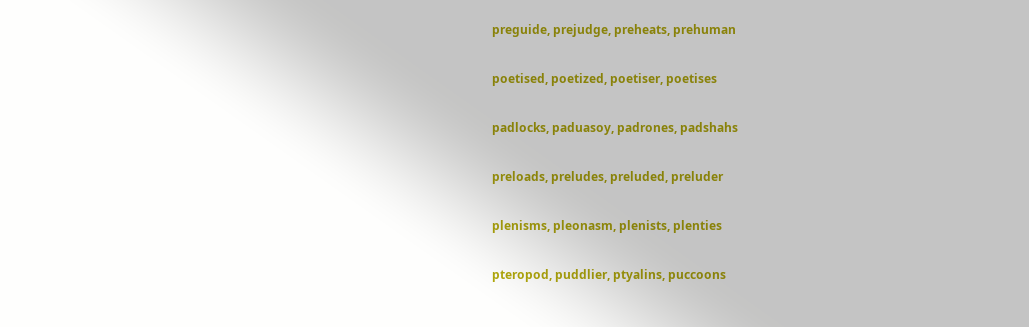preguide, prejudge, preheats, prehuman

poetised, poetized, poetiser, poetises

padlocks, paduasoy, padrones, padshahs

preloads, preludes, preluded, preluder

plenisms, pleonasm, plenists, plenties

pteropod, puddlier, ptyalins, puccoons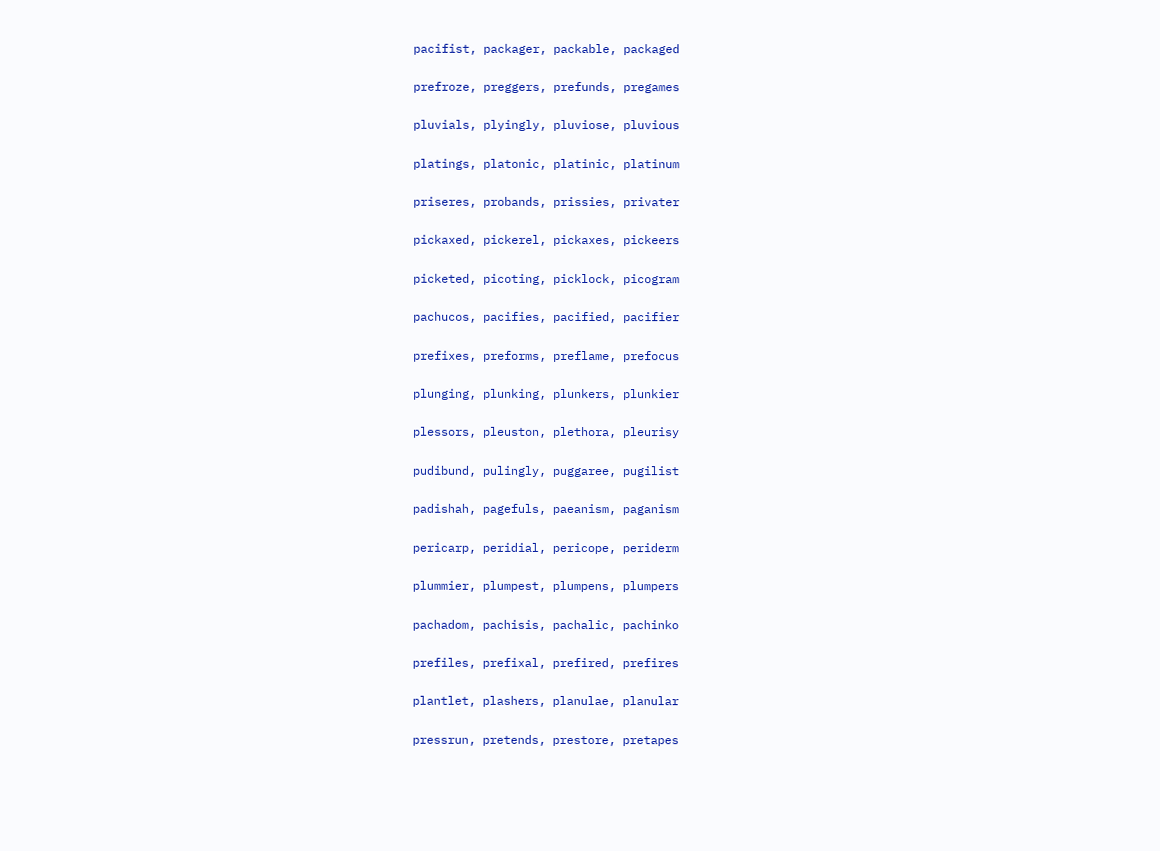pacifist, packager, packable, packaged

prefroze, preggers, prefunds, pregames

pluvials, plyingly, pluviose, pluvious

platings, platonic, platinic, platinum

priseres, probands, prissies, privater

pickaxed, pickerel, pickaxes, pickeers

picketed, picoting, picklock, picogram

pachucos, pacifies, pacified, pacifier

prefixes, preforms, preflame, prefocus

plunging, plunking, plunkers, plunkier

plessors, pleuston, plethora, pleurisy

pudibund, pulingly, puggaree, pugilist

padishah, pagefuls, paeanism, paganism

pericarp, peridial, pericope, periderm

plummier, plumpest, plumpens, plumpers

pachadom, pachisis, pachalic, pachinko

prefiles, prefixal, prefired, prefires

plantlet, plashers, planulae, planular

pressrun, pretends, prestore, pretapes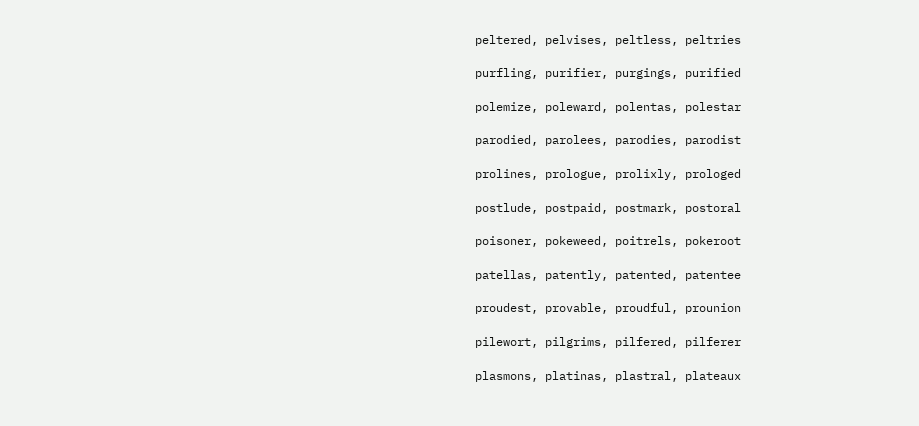peltered, pelvises, peltless, peltries

purfling, purifier, purgings, purified

polemize, poleward, polentas, polestar

parodied, parolees, parodies, parodist

prolines, prologue, prolixly, prologed

postlude, postpaid, postmark, postoral

poisoner, pokeweed, poitrels, pokeroot

patellas, patently, patented, patentee

proudest, provable, proudful, prounion

pilewort, pilgrims, pilfered, pilferer

plasmons, platinas, plastral, plateaux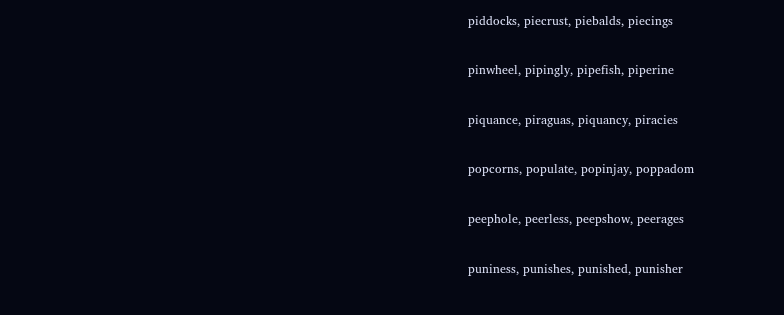piddocks, piecrust, piebalds, piecings

pinwheel, pipingly, pipefish, piperine

piquance, piraguas, piquancy, piracies

popcorns, populate, popinjay, poppadom

peephole, peerless, peepshow, peerages

puniness, punishes, punished, punisher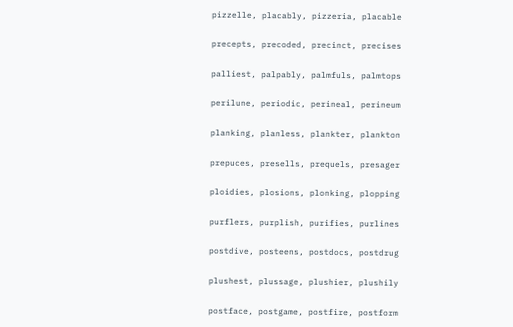pizzelle, placably, pizzeria, placable

precepts, precoded, precinct, precises

palliest, palpably, palmfuls, palmtops

perilune, periodic, perineal, perineum

planking, planless, plankter, plankton

prepuces, presells, prequels, presager

ploidies, plosions, plonking, plopping

purflers, purplish, purifies, purlines

postdive, posteens, postdocs, postdrug

plushest, plussage, plushier, plushily

postface, postgame, postfire, postform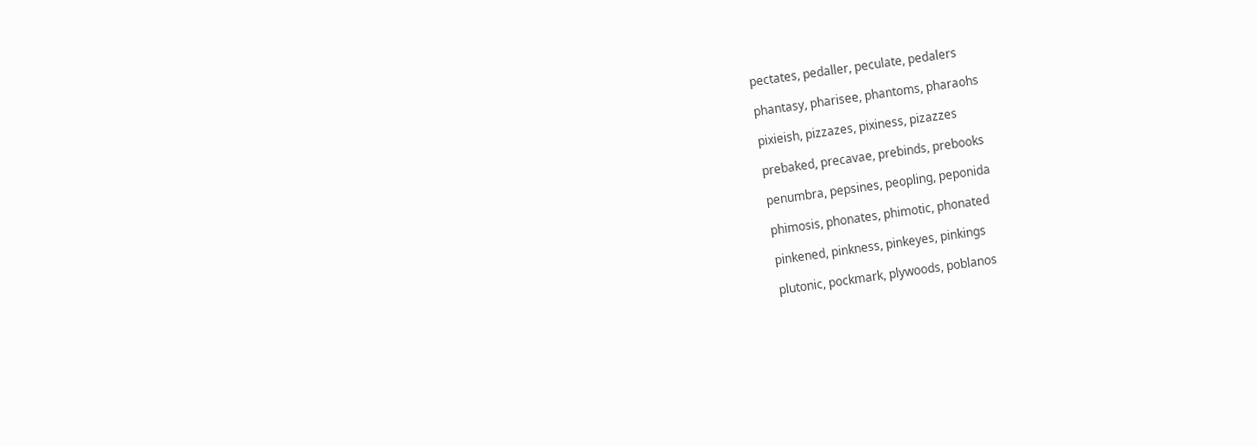pectates, pedaller, peculate, pedalers

phantasy, pharisee, phantoms, pharaohs

pixieish, pizzazes, pixiness, pizazzes

prebaked, precavae, prebinds, prebooks

penumbra, pepsines, peopling, peponida

phimosis, phonates, phimotic, phonated

pinkened, pinkness, pinkeyes, pinkings

plutonic, pockmark, plywoods, poblanos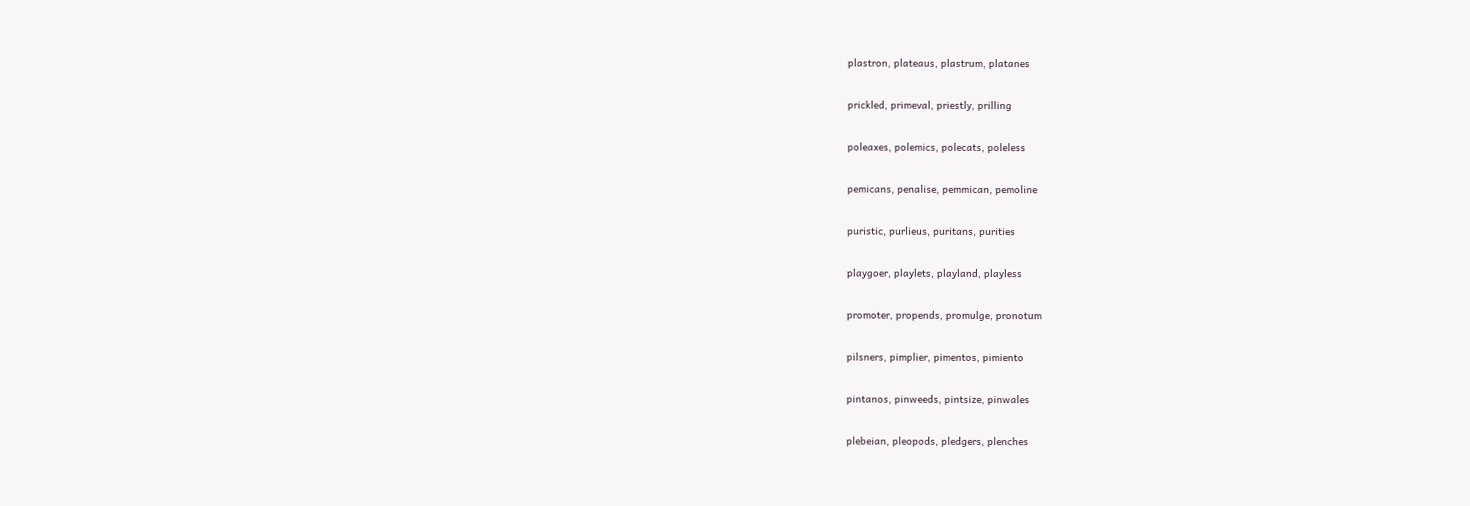plastron, plateaus, plastrum, platanes

prickled, primeval, priestly, prilling

poleaxes, polemics, polecats, poleless

pemicans, penalise, pemmican, pemoline

puristic, purlieus, puritans, purities

playgoer, playlets, playland, playless

promoter, propends, promulge, pronotum

pilsners, pimplier, pimentos, pimiento

pintanos, pinweeds, pintsize, pinwales

plebeian, pleopods, pledgers, plenches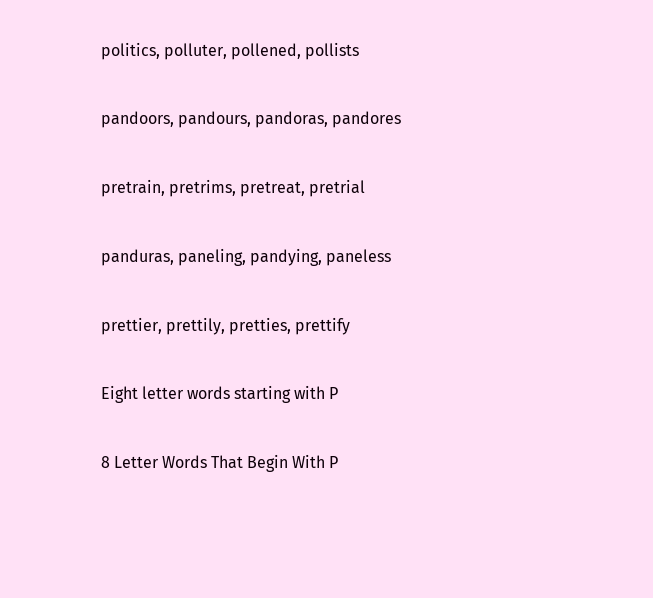politics, polluter, pollened, pollists

pandoors, pandours, pandoras, pandores

pretrain, pretrims, pretreat, pretrial

panduras, paneling, pandying, paneless

prettier, prettily, pretties, prettify

Eight letter words starting with P

8 Letter Words That Begin With P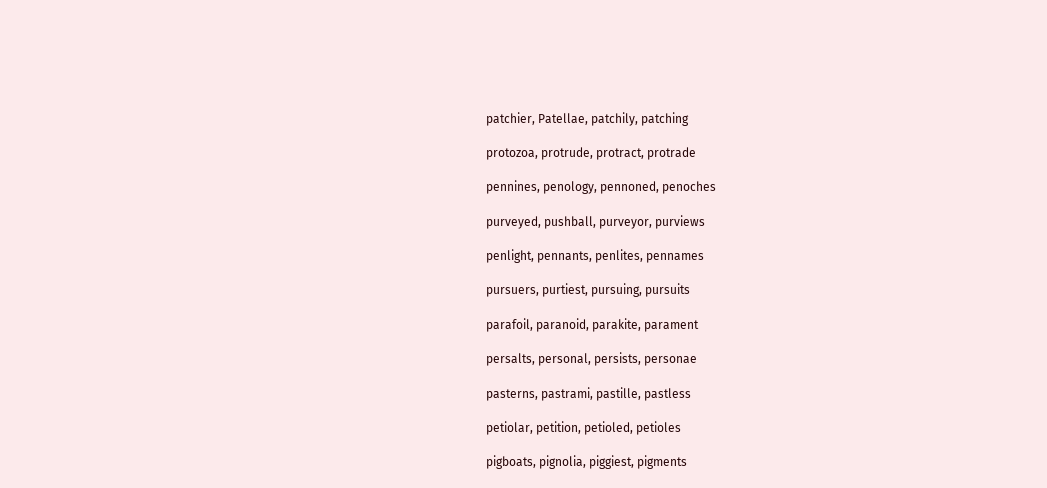patchier, Patellae, patchily, patching

protozoa, protrude, protract, protrade

pennines, penology, pennoned, penoches

purveyed, pushball, purveyor, purviews

penlight, pennants, penlites, pennames

pursuers, purtiest, pursuing, pursuits

parafoil, paranoid, parakite, parament

persalts, personal, persists, personae

pasterns, pastrami, pastille, pastless

petiolar, petition, petioled, petioles

pigboats, pignolia, piggiest, pigments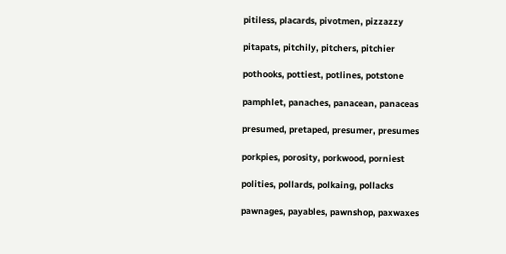pitiless, placards, pivotmen, pizzazzy

pitapats, pitchily, pitchers, pitchier

pothooks, pottiest, potlines, potstone

pamphlet, panaches, panacean, panaceas

presumed, pretaped, presumer, presumes

porkpies, porosity, porkwood, porniest

polities, pollards, polkaing, pollacks

pawnages, payables, pawnshop, paxwaxes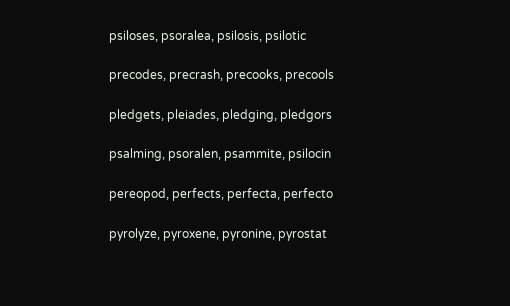psiloses, psoralea, psilosis, psilotic

precodes, precrash, precooks, precools

pledgets, pleiades, pledging, pledgors

psalming, psoralen, psammite, psilocin

pereopod, perfects, perfecta, perfecto

pyrolyze, pyroxene, pyronine, pyrostat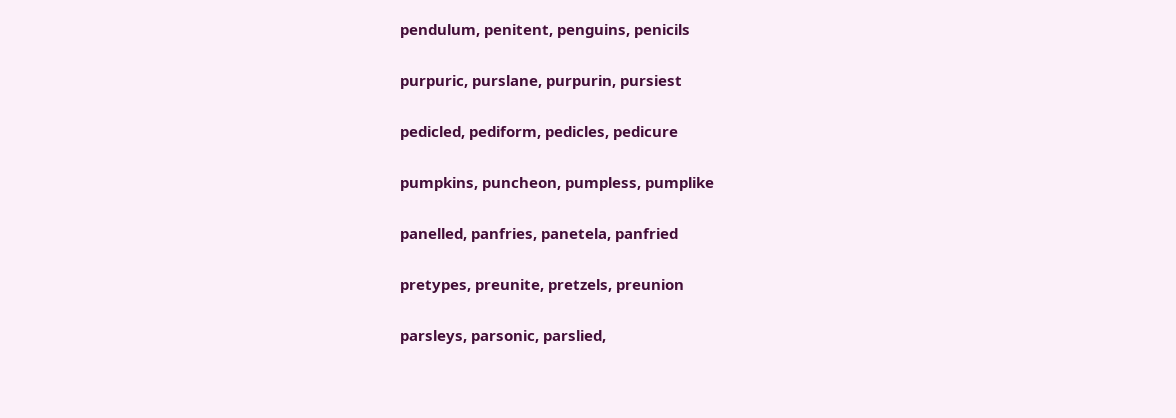pendulum, penitent, penguins, penicils

purpuric, purslane, purpurin, pursiest

pedicled, pediform, pedicles, pedicure

pumpkins, puncheon, pumpless, pumplike

panelled, panfries, panetela, panfried

pretypes, preunite, pretzels, preunion

parsleys, parsonic, parslied,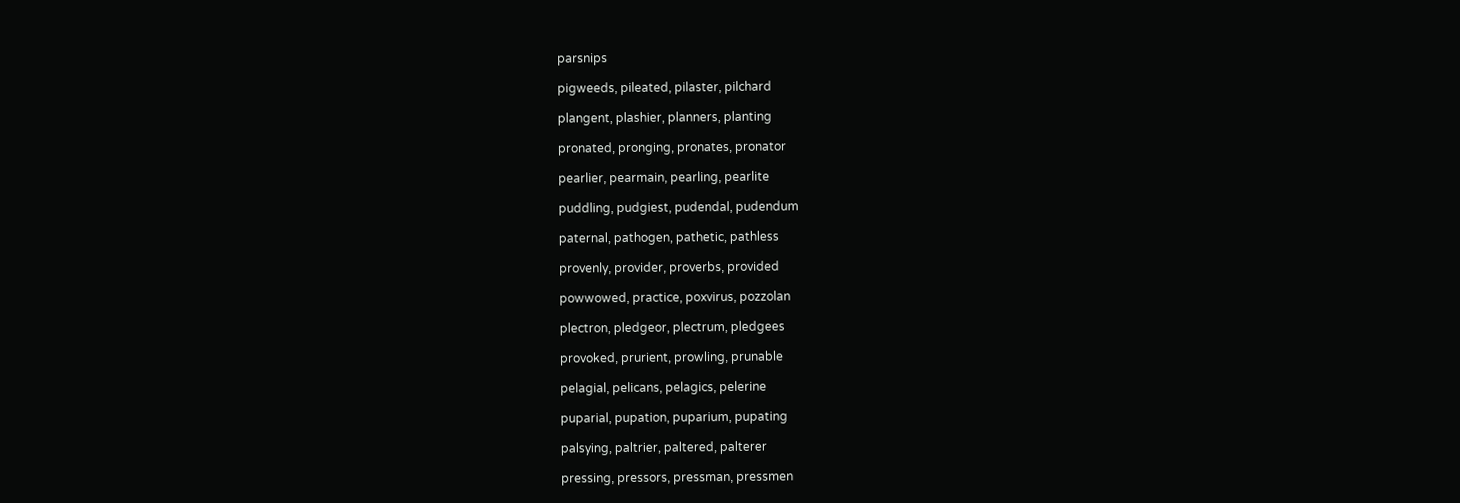parsnips

pigweeds, pileated, pilaster, pilchard

plangent, plashier, planners, planting

pronated, pronging, pronates, pronator

pearlier, pearmain, pearling, pearlite

puddling, pudgiest, pudendal, pudendum

paternal, pathogen, pathetic, pathless

provenly, provider, proverbs, provided

powwowed, practice, poxvirus, pozzolan

plectron, pledgeor, plectrum, pledgees

provoked, prurient, prowling, prunable

pelagial, pelicans, pelagics, pelerine

puparial, pupation, puparium, pupating

palsying, paltrier, paltered, palterer

pressing, pressors, pressman, pressmen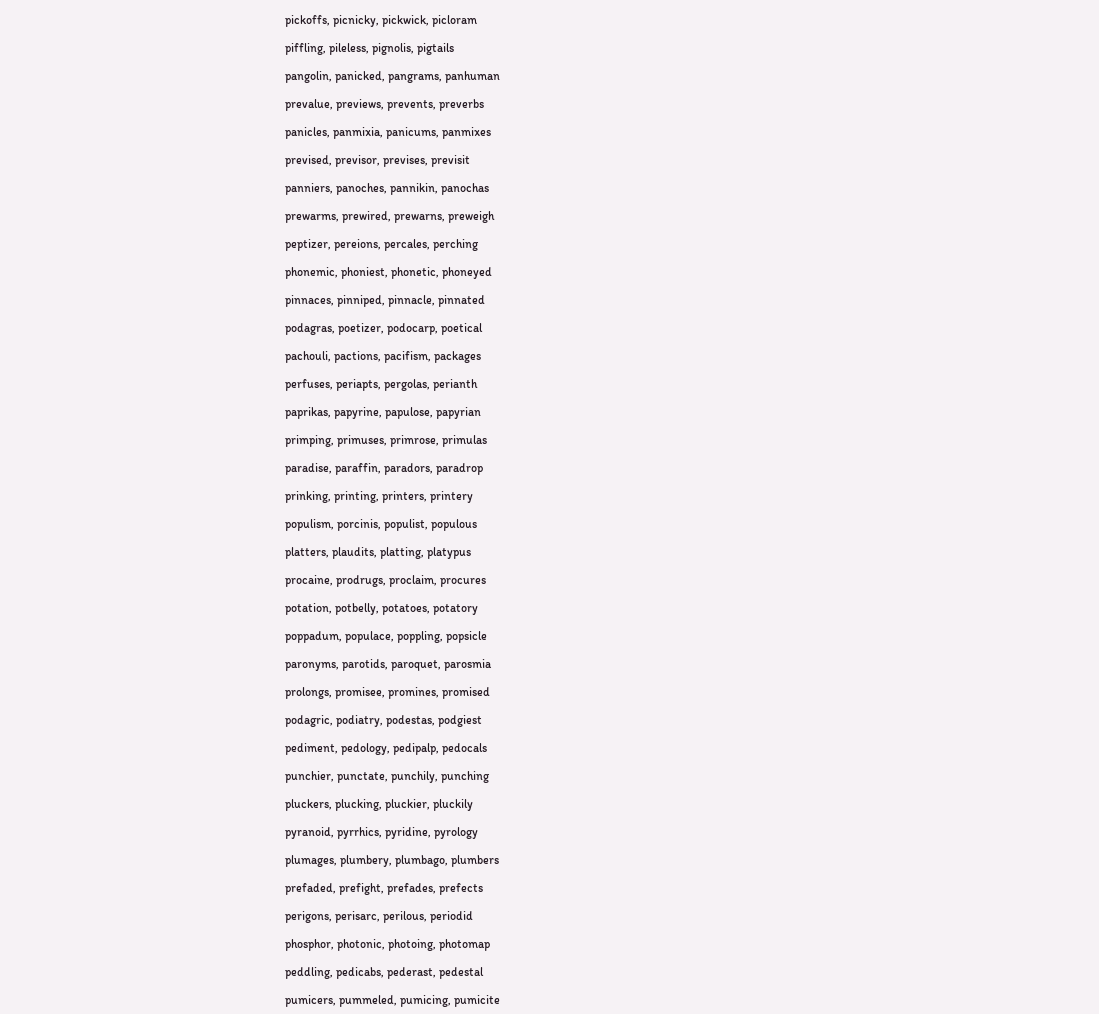pickoffs, picnicky, pickwick, picloram

piffling, pileless, pignolis, pigtails

pangolin, panicked, pangrams, panhuman

prevalue, previews, prevents, preverbs

panicles, panmixia, panicums, panmixes

prevised, previsor, previses, previsit

panniers, panoches, pannikin, panochas

prewarms, prewired, prewarns, preweigh

peptizer, pereions, percales, perching

phonemic, phoniest, phonetic, phoneyed

pinnaces, pinniped, pinnacle, pinnated

podagras, poetizer, podocarp, poetical

pachouli, pactions, pacifism, packages

perfuses, periapts, pergolas, perianth

paprikas, papyrine, papulose, papyrian

primping, primuses, primrose, primulas

paradise, paraffin, paradors, paradrop

prinking, printing, printers, printery

populism, porcinis, populist, populous

platters, plaudits, platting, platypus

procaine, prodrugs, proclaim, procures

potation, potbelly, potatoes, potatory

poppadum, populace, poppling, popsicle

paronyms, parotids, paroquet, parosmia

prolongs, promisee, promines, promised

podagric, podiatry, podestas, podgiest

pediment, pedology, pedipalp, pedocals

punchier, punctate, punchily, punching

pluckers, plucking, pluckier, pluckily

pyranoid, pyrrhics, pyridine, pyrology

plumages, plumbery, plumbago, plumbers

prefaded, prefight, prefades, prefects

perigons, perisarc, perilous, periodid

phosphor, photonic, photoing, photomap

peddling, pedicabs, pederast, pedestal

pumicers, pummeled, pumicing, pumicite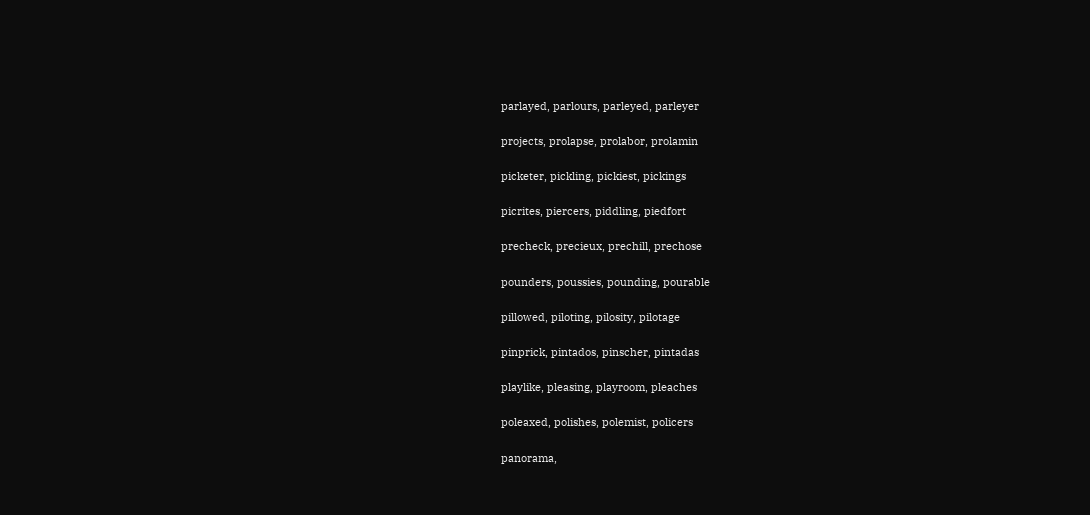parlayed, parlours, parleyed, parleyer

projects, prolapse, prolabor, prolamin

picketer, pickling, pickiest, pickings

picrites, piercers, piddling, piedfort

precheck, precieux, prechill, prechose

pounders, poussies, pounding, pourable

pillowed, piloting, pilosity, pilotage

pinprick, pintados, pinscher, pintadas

playlike, pleasing, playroom, pleaches

poleaxed, polishes, polemist, policers

panorama,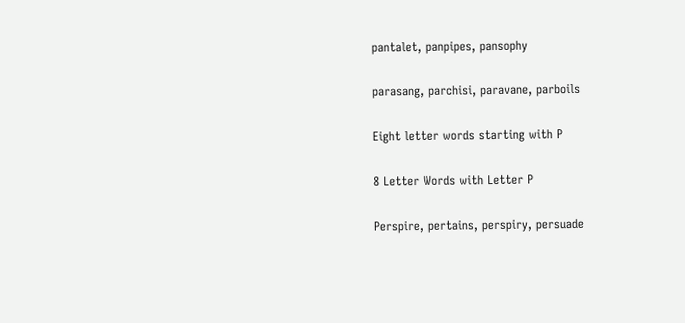pantalet, panpipes, pansophy

parasang, parchisi, paravane, parboils

Eight letter words starting with P

8 Letter Words with Letter P

Perspire, pertains, perspiry, persuade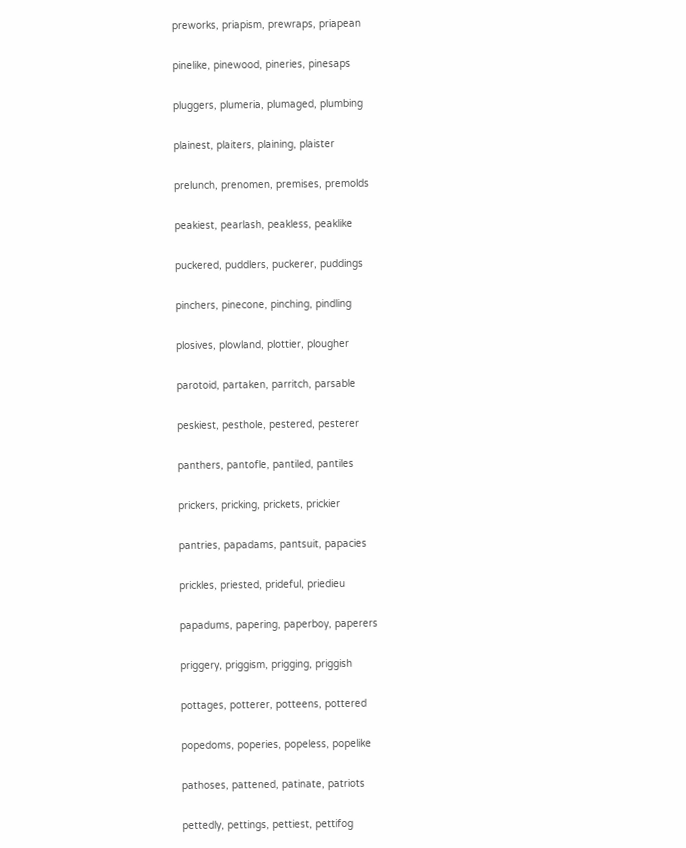preworks, priapism, prewraps, priapean

pinelike, pinewood, pineries, pinesaps

pluggers, plumeria, plumaged, plumbing

plainest, plaiters, plaining, plaister

prelunch, prenomen, premises, premolds

peakiest, pearlash, peakless, peaklike

puckered, puddlers, puckerer, puddings

pinchers, pinecone, pinching, pindling

plosives, plowland, plottier, plougher

parotoid, partaken, parritch, parsable

peskiest, pesthole, pestered, pesterer

panthers, pantofle, pantiled, pantiles

prickers, pricking, prickets, prickier

pantries, papadams, pantsuit, papacies

prickles, priested, prideful, priedieu

papadums, papering, paperboy, paperers

priggery, priggism, prigging, priggish

pottages, potterer, potteens, pottered

popedoms, poperies, popeless, popelike

pathoses, pattened, patinate, patriots

pettedly, pettings, pettiest, pettifog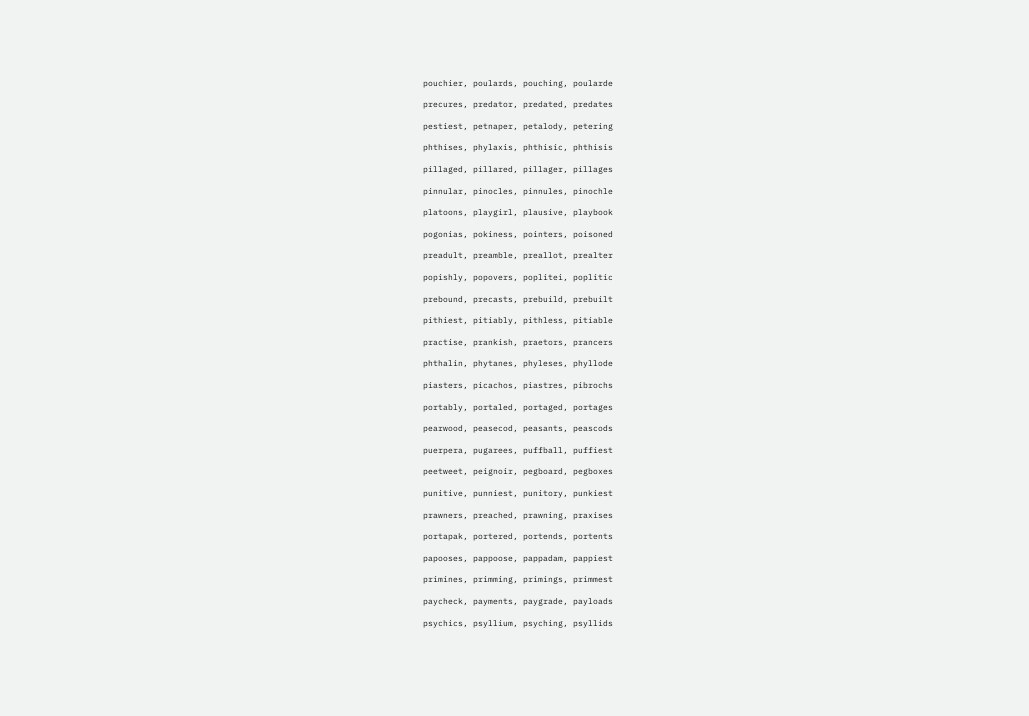pouchier, poulards, pouching, poularde

precures, predator, predated, predates

pestiest, petnaper, petalody, petering

phthises, phylaxis, phthisic, phthisis

pillaged, pillared, pillager, pillages

pinnular, pinocles, pinnules, pinochle

platoons, playgirl, plausive, playbook

pogonias, pokiness, pointers, poisoned

preadult, preamble, preallot, prealter

popishly, popovers, poplitei, poplitic

prebound, precasts, prebuild, prebuilt

pithiest, pitiably, pithless, pitiable

practise, prankish, praetors, prancers

phthalin, phytanes, phyleses, phyllode

piasters, picachos, piastres, pibrochs

portably, portaled, portaged, portages

pearwood, peasecod, peasants, peascods

puerpera, pugarees, puffball, puffiest

peetweet, peignoir, pegboard, pegboxes

punitive, punniest, punitory, punkiest

prawners, preached, prawning, praxises

portapak, portered, portends, portents

papooses, pappoose, pappadam, pappiest

primines, primming, primings, primmest

paycheck, payments, paygrade, payloads

psychics, psyllium, psyching, psyllids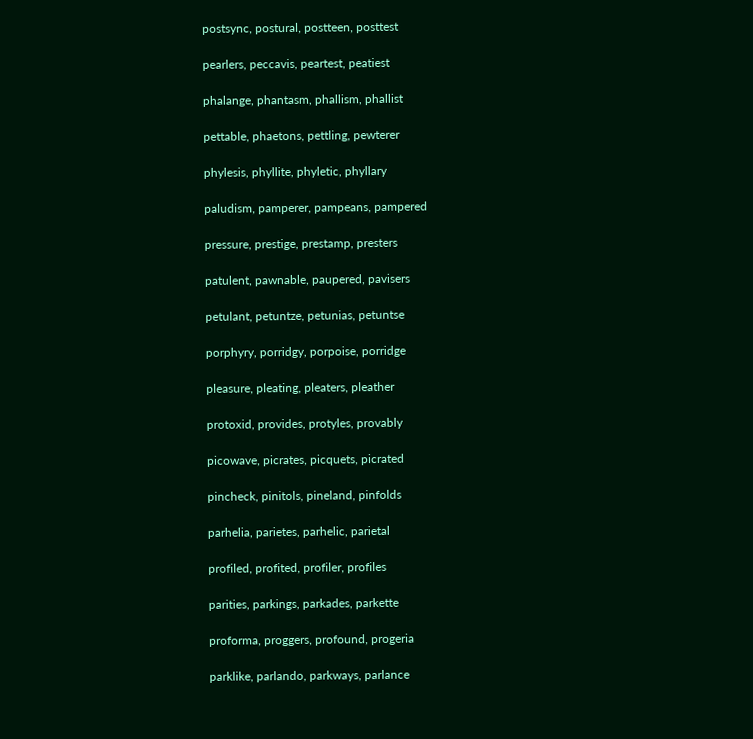postsync, postural, postteen, posttest

pearlers, peccavis, peartest, peatiest

phalange, phantasm, phallism, phallist

pettable, phaetons, pettling, pewterer

phylesis, phyllite, phyletic, phyllary

paludism, pamperer, pampeans, pampered

pressure, prestige, prestamp, presters

patulent, pawnable, paupered, pavisers

petulant, petuntze, petunias, petuntse

porphyry, porridgy, porpoise, porridge

pleasure, pleating, pleaters, pleather

protoxid, provides, protyles, provably

picowave, picrates, picquets, picrated

pincheck, pinitols, pineland, pinfolds

parhelia, parietes, parhelic, parietal

profiled, profited, profiler, profiles

parities, parkings, parkades, parkette

proforma, proggers, profound, progeria

parklike, parlando, parkways, parlance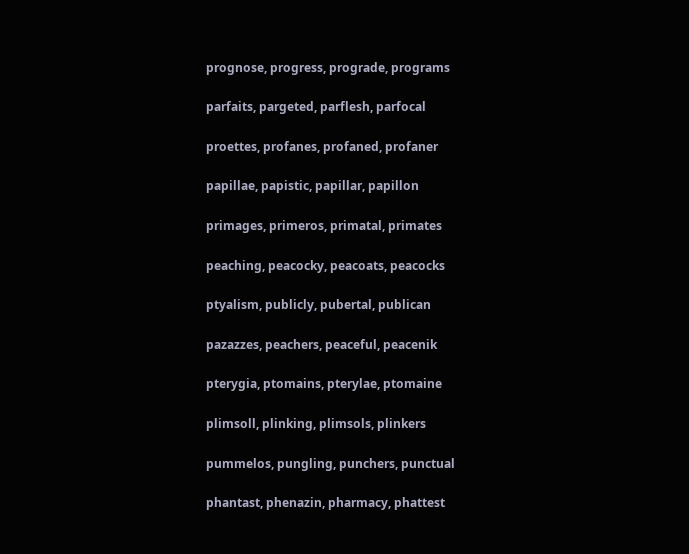prognose, progress, prograde, programs

parfaits, pargeted, parflesh, parfocal

proettes, profanes, profaned, profaner

papillae, papistic, papillar, papillon

primages, primeros, primatal, primates

peaching, peacocky, peacoats, peacocks

ptyalism, publicly, pubertal, publican

pazazzes, peachers, peaceful, peacenik

pterygia, ptomains, pterylae, ptomaine

plimsoll, plinking, plimsols, plinkers

pummelos, pungling, punchers, punctual

phantast, phenazin, pharmacy, phattest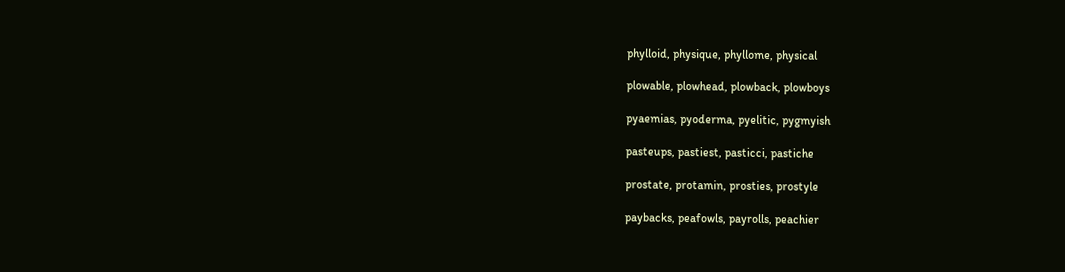phylloid, physique, phyllome, physical

plowable, plowhead, plowback, plowboys

pyaemias, pyoderma, pyelitic, pygmyish

pasteups, pastiest, pasticci, pastiche

prostate, protamin, prosties, prostyle

paybacks, peafowls, payrolls, peachier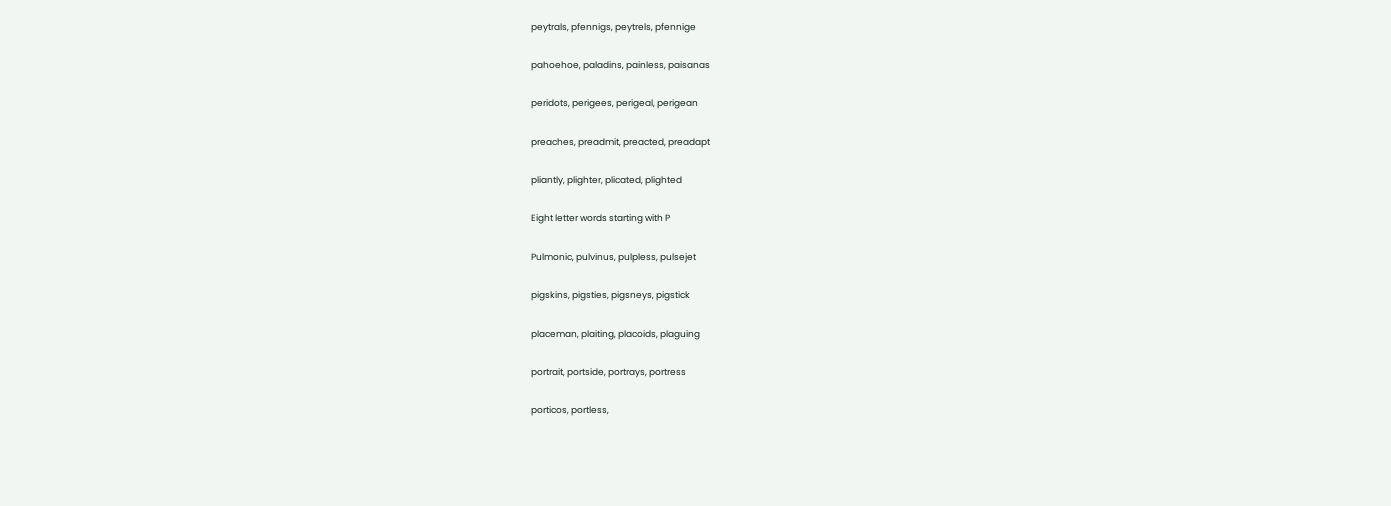peytrals, pfennigs, peytrels, pfennige

pahoehoe, paladins, painless, paisanas

peridots, perigees, perigeal, perigean

preaches, preadmit, preacted, preadapt

pliantly, plighter, plicated, plighted

Eight letter words starting with P

Pulmonic, pulvinus, pulpless, pulsejet

pigskins, pigsties, pigsneys, pigstick

placeman, plaiting, placoids, plaguing

portrait, portside, portrays, portress

porticos, portless,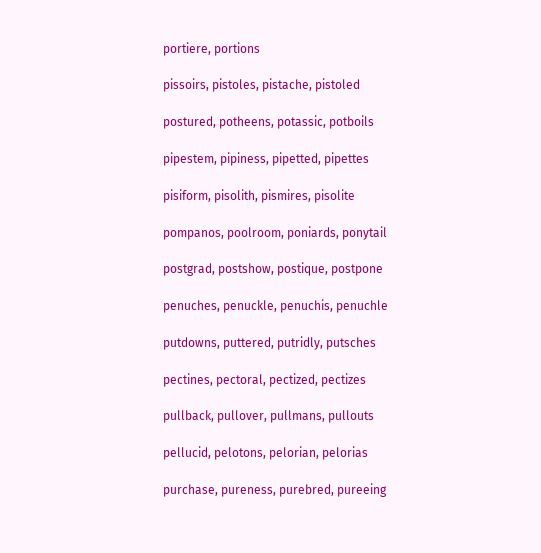portiere, portions

pissoirs, pistoles, pistache, pistoled

postured, potheens, potassic, potboils

pipestem, pipiness, pipetted, pipettes

pisiform, pisolith, pismires, pisolite

pompanos, poolroom, poniards, ponytail

postgrad, postshow, postique, postpone

penuches, penuckle, penuchis, penuchle

putdowns, puttered, putridly, putsches

pectines, pectoral, pectized, pectizes

pullback, pullover, pullmans, pullouts

pellucid, pelotons, pelorian, pelorias

purchase, pureness, purebred, pureeing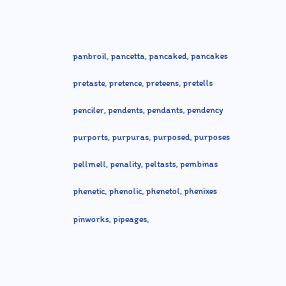panbroil, pancetta, pancaked, pancakes

pretaste, pretence, preteens, pretells

penciler, pendents, pendants, pendency

purports, purpuras, purposed, purposes

pellmell, penality, peltasts, pembinas

phenetic, phenolic, phenetol, phenixes

pinworks, pipeages,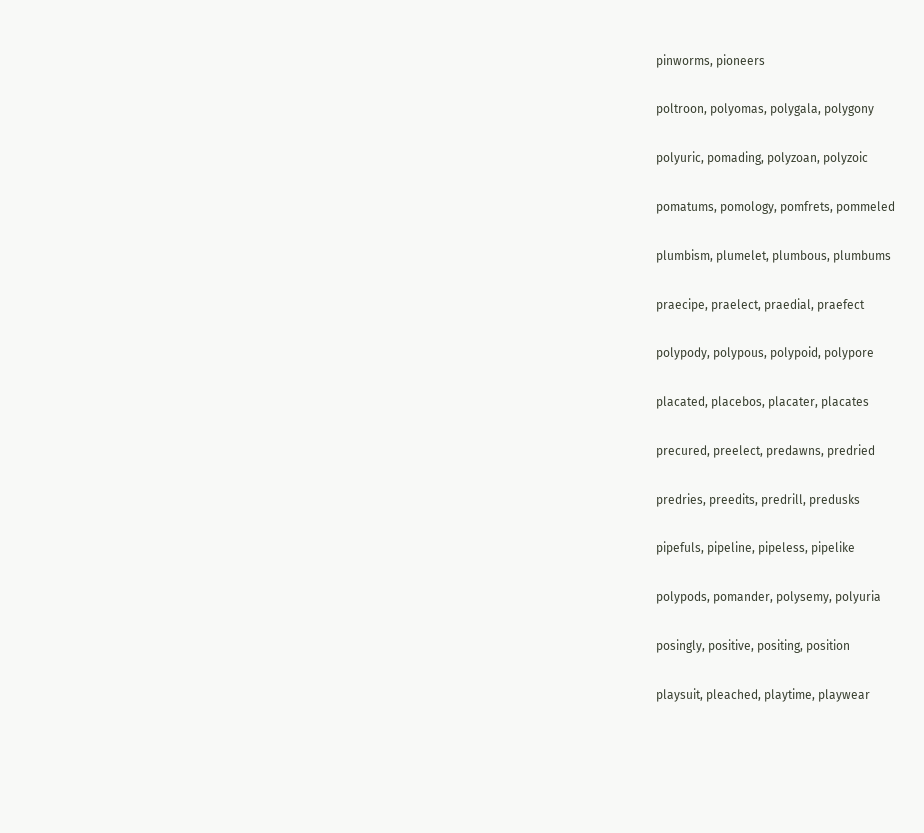pinworms, pioneers

poltroon, polyomas, polygala, polygony

polyuric, pomading, polyzoan, polyzoic

pomatums, pomology, pomfrets, pommeled

plumbism, plumelet, plumbous, plumbums

praecipe, praelect, praedial, praefect

polypody, polypous, polypoid, polypore

placated, placebos, placater, placates

precured, preelect, predawns, predried

predries, preedits, predrill, predusks

pipefuls, pipeline, pipeless, pipelike

polypods, pomander, polysemy, polyuria

posingly, positive, positing, position

playsuit, pleached, playtime, playwear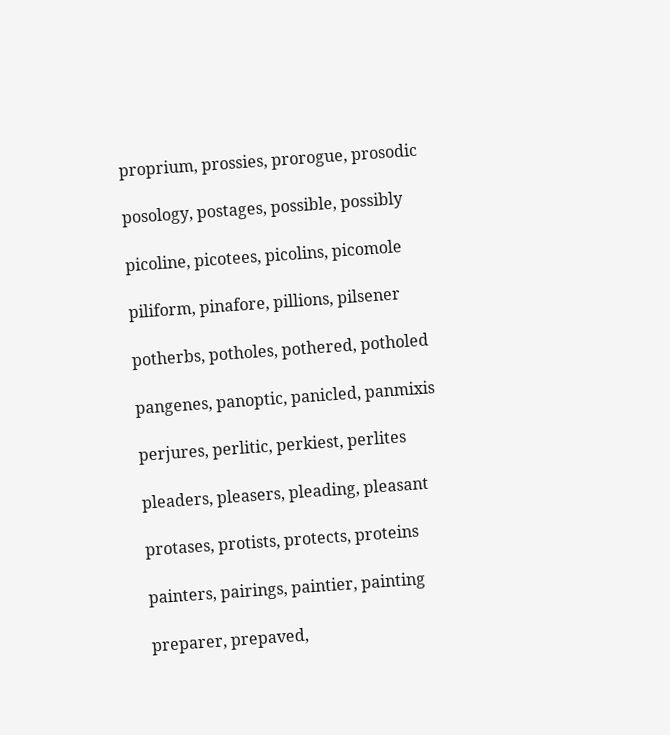proprium, prossies, prorogue, prosodic

posology, postages, possible, possibly

picoline, picotees, picolins, picomole

piliform, pinafore, pillions, pilsener

potherbs, potholes, pothered, potholed

pangenes, panoptic, panicled, panmixis

perjures, perlitic, perkiest, perlites

pleaders, pleasers, pleading, pleasant

protases, protists, protects, proteins

painters, pairings, paintier, painting

preparer, prepaved,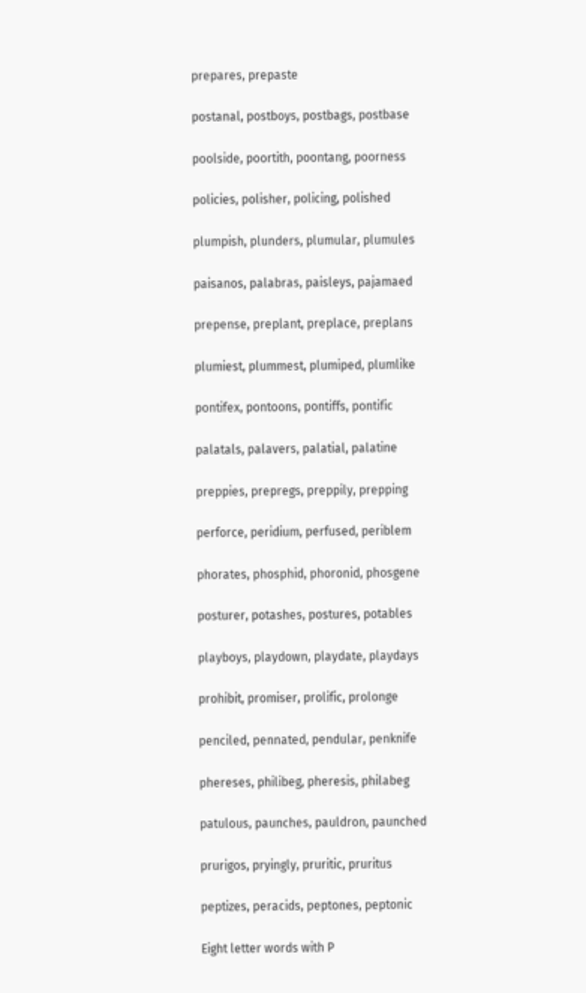prepares, prepaste

postanal, postboys, postbags, postbase

poolside, poortith, poontang, poorness

policies, polisher, policing, polished

plumpish, plunders, plumular, plumules

paisanos, palabras, paisleys, pajamaed

prepense, preplant, preplace, preplans

plumiest, plummest, plumiped, plumlike

pontifex, pontoons, pontiffs, pontific

palatals, palavers, palatial, palatine

preppies, prepregs, preppily, prepping

perforce, peridium, perfused, periblem

phorates, phosphid, phoronid, phosgene

posturer, potashes, postures, potables

playboys, playdown, playdate, playdays

prohibit, promiser, prolific, prolonge

penciled, pennated, pendular, penknife

phereses, philibeg, pheresis, philabeg

patulous, paunches, pauldron, paunched

prurigos, pryingly, pruritic, pruritus

peptizes, peracids, peptones, peptonic

Eight letter words with P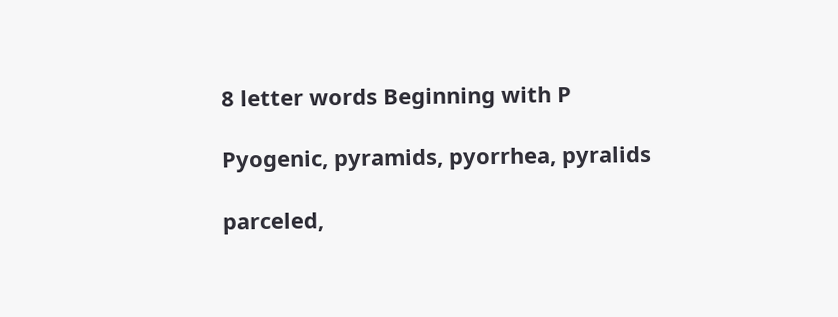8 letter words Beginning with P

Pyogenic, pyramids, pyorrhea, pyralids

parceled,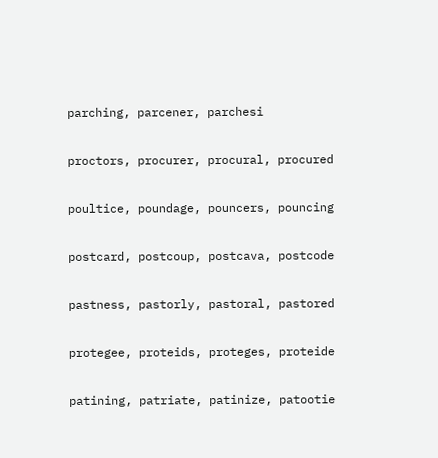parching, parcener, parchesi

proctors, procurer, procural, procured

poultice, poundage, pouncers, pouncing

postcard, postcoup, postcava, postcode

pastness, pastorly, pastoral, pastored

protegee, proteids, proteges, proteide

patining, patriate, patinize, patootie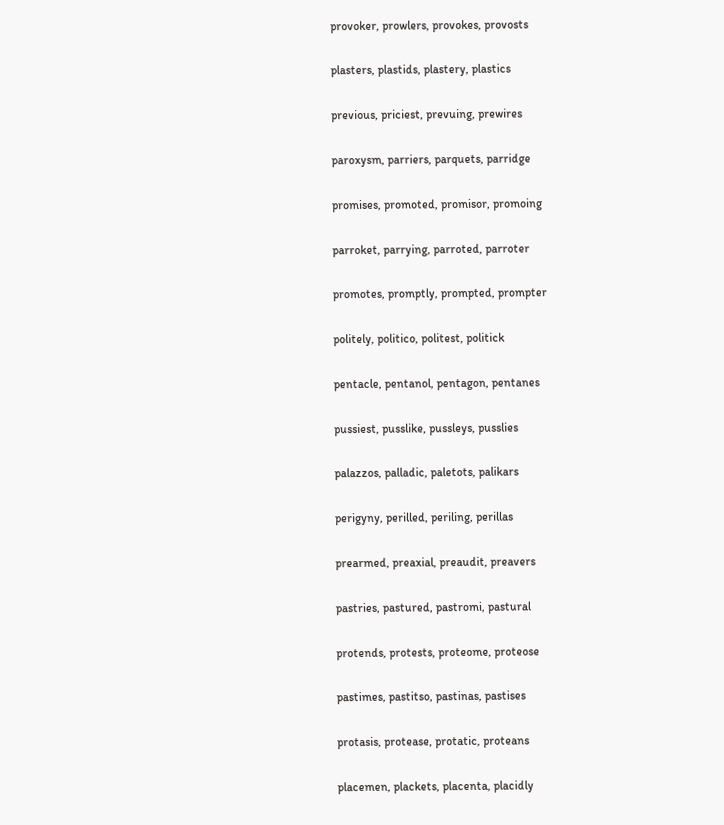provoker, prowlers, provokes, provosts

plasters, plastids, plastery, plastics

previous, priciest, prevuing, prewires

paroxysm, parriers, parquets, parridge

promises, promoted, promisor, promoing

parroket, parrying, parroted, parroter

promotes, promptly, prompted, prompter

politely, politico, politest, politick

pentacle, pentanol, pentagon, pentanes

pussiest, pusslike, pussleys, pusslies

palazzos, palladic, paletots, palikars

perigyny, perilled, periling, perillas

prearmed, preaxial, preaudit, preavers

pastries, pastured, pastromi, pastural

protends, protests, proteome, proteose

pastimes, pastitso, pastinas, pastises

protasis, protease, protatic, proteans

placemen, plackets, placenta, placidly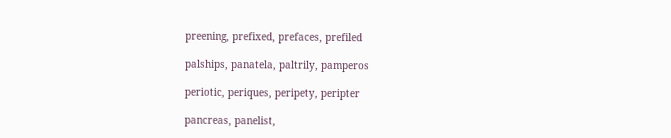preening, prefixed, prefaces, prefiled

palships, panatela, paltrily, pamperos

periotic, periques, peripety, peripter

pancreas, panelist,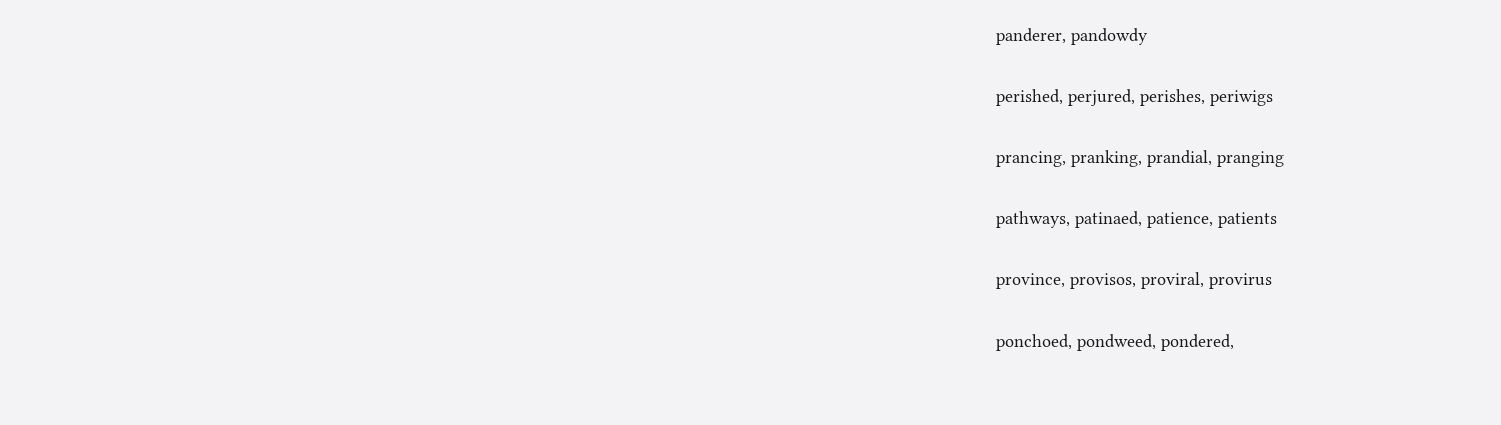panderer, pandowdy

perished, perjured, perishes, periwigs

prancing, pranking, prandial, pranging

pathways, patinaed, patience, patients

province, provisos, proviral, provirus

ponchoed, pondweed, pondered,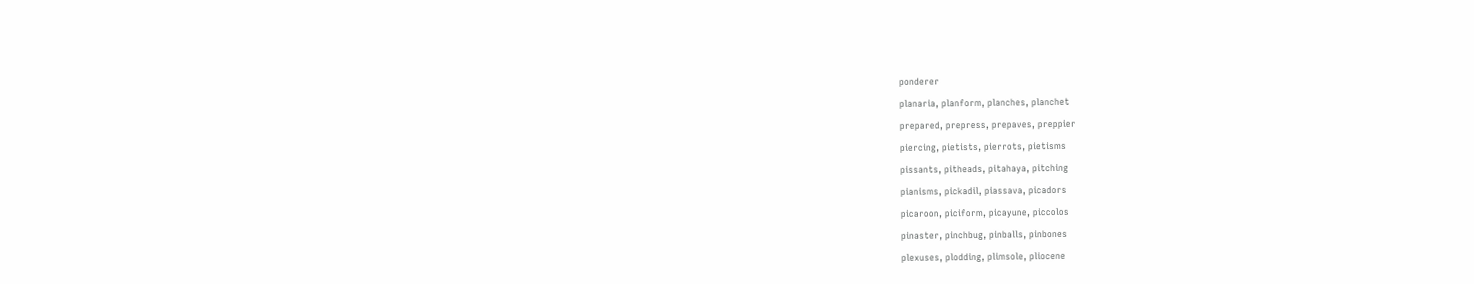ponderer

planaria, planform, planches, planchet

prepared, prepress, prepaves, preppier

piercing, pietists, pierrots, pietisms

pissants, pitheads, pitahaya, pitching

pianisms, pickadil, piassava, picadors

picaroon, piciform, picayune, piccolos

pinaster, pinchbug, pinballs, pinbones

plexuses, plodding, plimsole, pliocene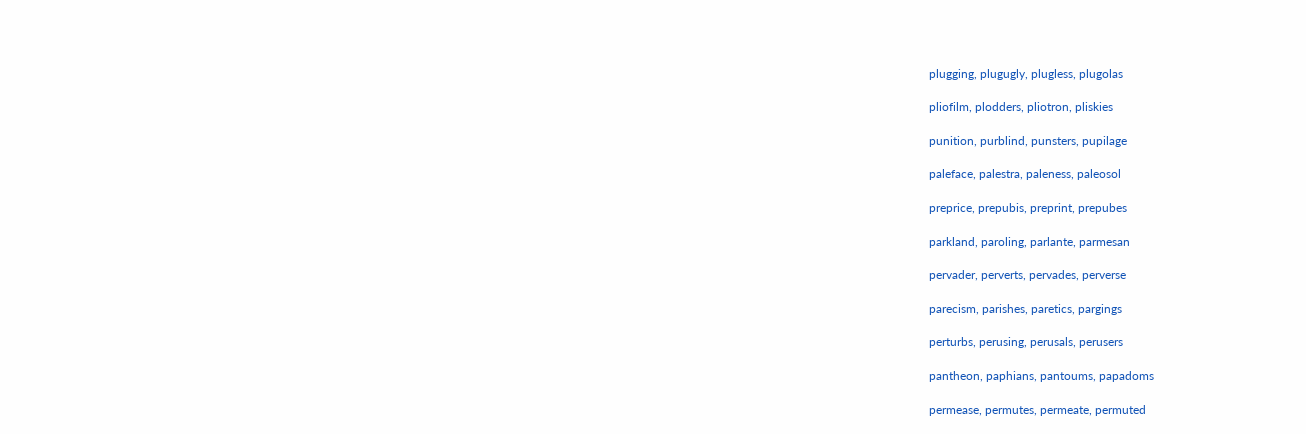plugging, plugugly, plugless, plugolas

pliofilm, plodders, pliotron, pliskies

punition, purblind, punsters, pupilage

paleface, palestra, paleness, paleosol

preprice, prepubis, preprint, prepubes

parkland, paroling, parlante, parmesan

pervader, perverts, pervades, perverse

parecism, parishes, paretics, pargings

perturbs, perusing, perusals, perusers

pantheon, paphians, pantoums, papadoms

permease, permutes, permeate, permuted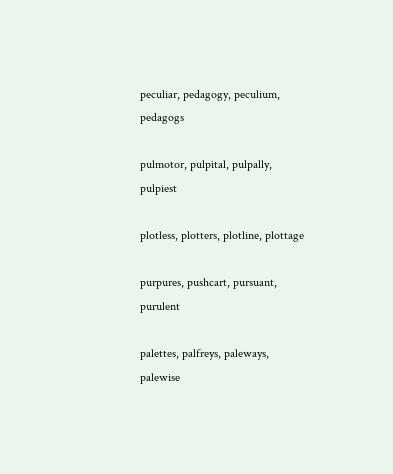peculiar, pedagogy, peculium, pedagogs

pulmotor, pulpital, pulpally, pulpiest

plotless, plotters, plotline, plottage

purpures, pushcart, pursuant, purulent

palettes, palfreys, paleways, palewise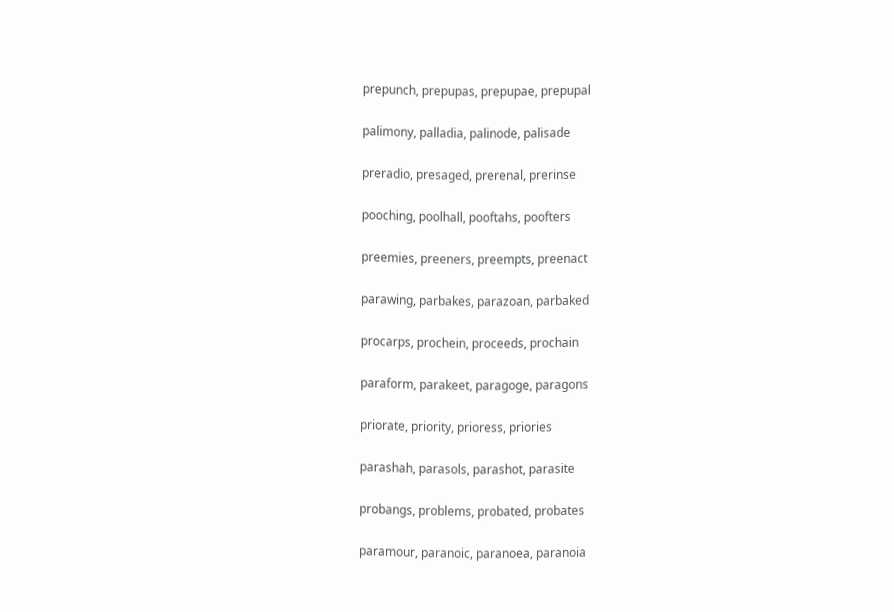prepunch, prepupas, prepupae, prepupal

palimony, palladia, palinode, palisade

preradio, presaged, prerenal, prerinse

pooching, poolhall, pooftahs, poofters

preemies, preeners, preempts, preenact

parawing, parbakes, parazoan, parbaked

procarps, prochein, proceeds, prochain

paraform, parakeet, paragoge, paragons

priorate, priority, prioress, priories

parashah, parasols, parashot, parasite

probangs, problems, probated, probates

paramour, paranoic, paranoea, paranoia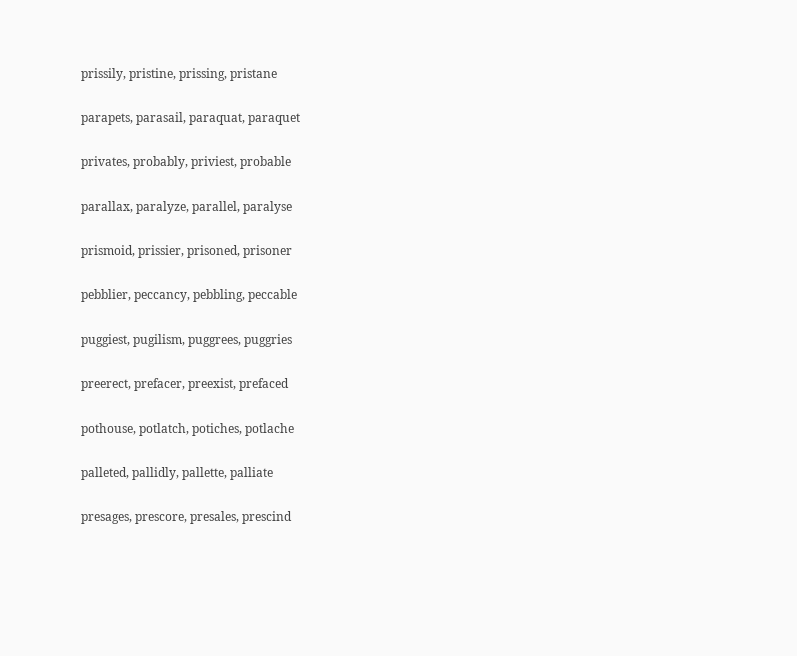prissily, pristine, prissing, pristane

parapets, parasail, paraquat, paraquet

privates, probably, priviest, probable

parallax, paralyze, parallel, paralyse

prismoid, prissier, prisoned, prisoner

pebblier, peccancy, pebbling, peccable

puggiest, pugilism, puggrees, puggries

preerect, prefacer, preexist, prefaced

pothouse, potlatch, potiches, potlache

palleted, pallidly, pallette, palliate

presages, prescore, presales, prescind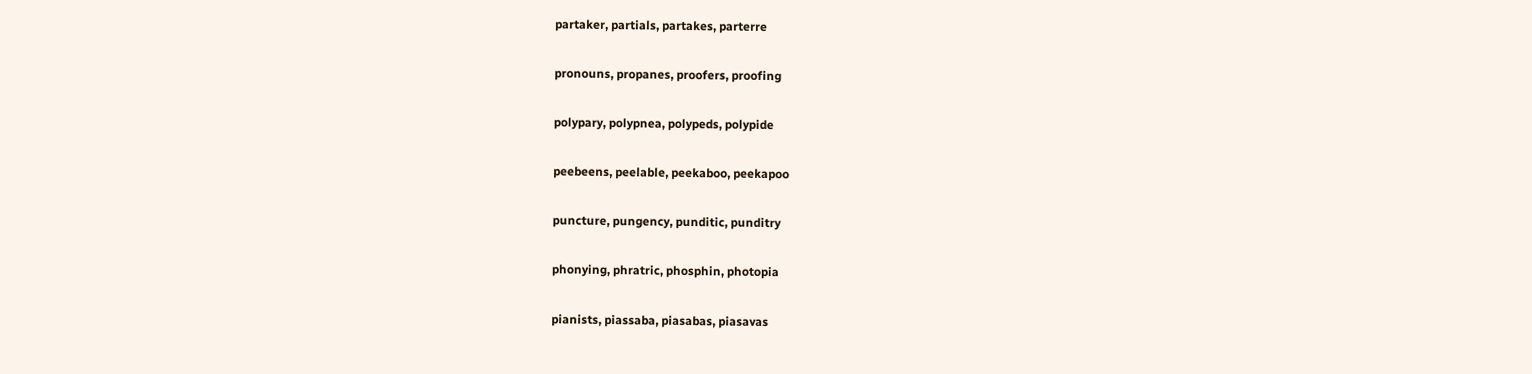partaker, partials, partakes, parterre

pronouns, propanes, proofers, proofing

polypary, polypnea, polypeds, polypide

peebeens, peelable, peekaboo, peekapoo

puncture, pungency, punditic, punditry

phonying, phratric, phosphin, photopia

pianists, piassaba, piasabas, piasavas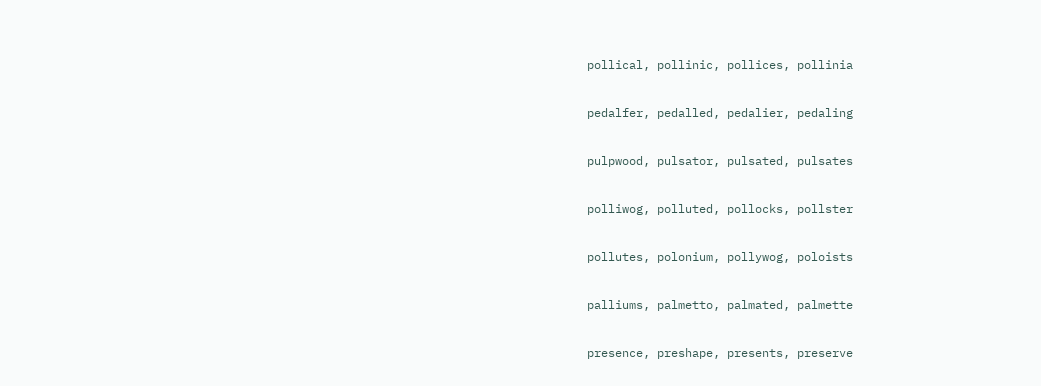pollical, pollinic, pollices, pollinia

pedalfer, pedalled, pedalier, pedaling

pulpwood, pulsator, pulsated, pulsates

polliwog, polluted, pollocks, pollster

pollutes, polonium, pollywog, poloists

palliums, palmetto, palmated, palmette

presence, preshape, presents, preserve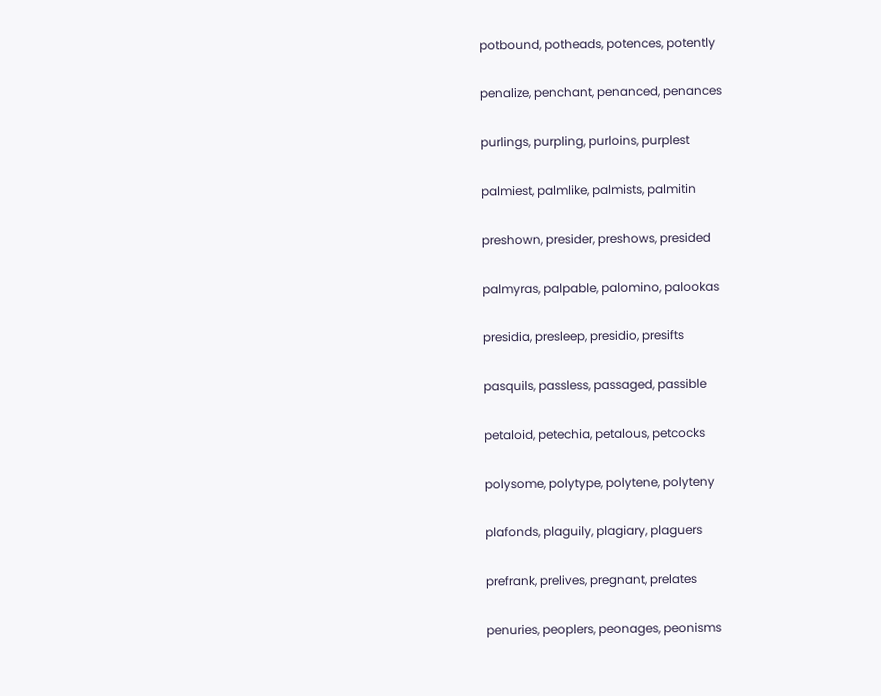potbound, potheads, potences, potently

penalize, penchant, penanced, penances

purlings, purpling, purloins, purplest

palmiest, palmlike, palmists, palmitin

preshown, presider, preshows, presided

palmyras, palpable, palomino, palookas

presidia, presleep, presidio, presifts

pasquils, passless, passaged, passible

petaloid, petechia, petalous, petcocks

polysome, polytype, polytene, polyteny

plafonds, plaguily, plagiary, plaguers

prefrank, prelives, pregnant, prelates

penuries, peoplers, peonages, peonisms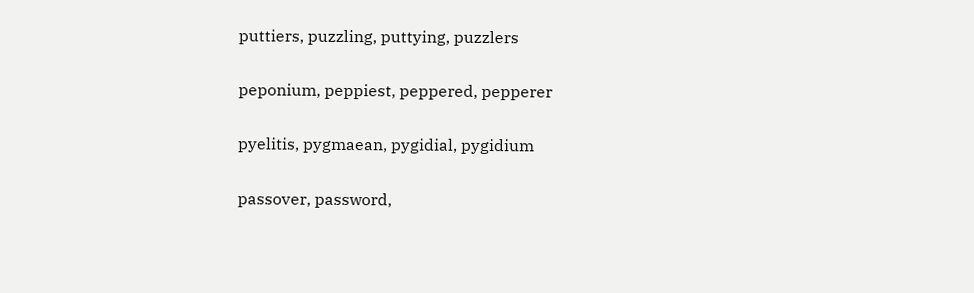puttiers, puzzling, puttying, puzzlers

peponium, peppiest, peppered, pepperer

pyelitis, pygmaean, pygidial, pygidium

passover, password,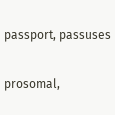passport, passuses

prosomal,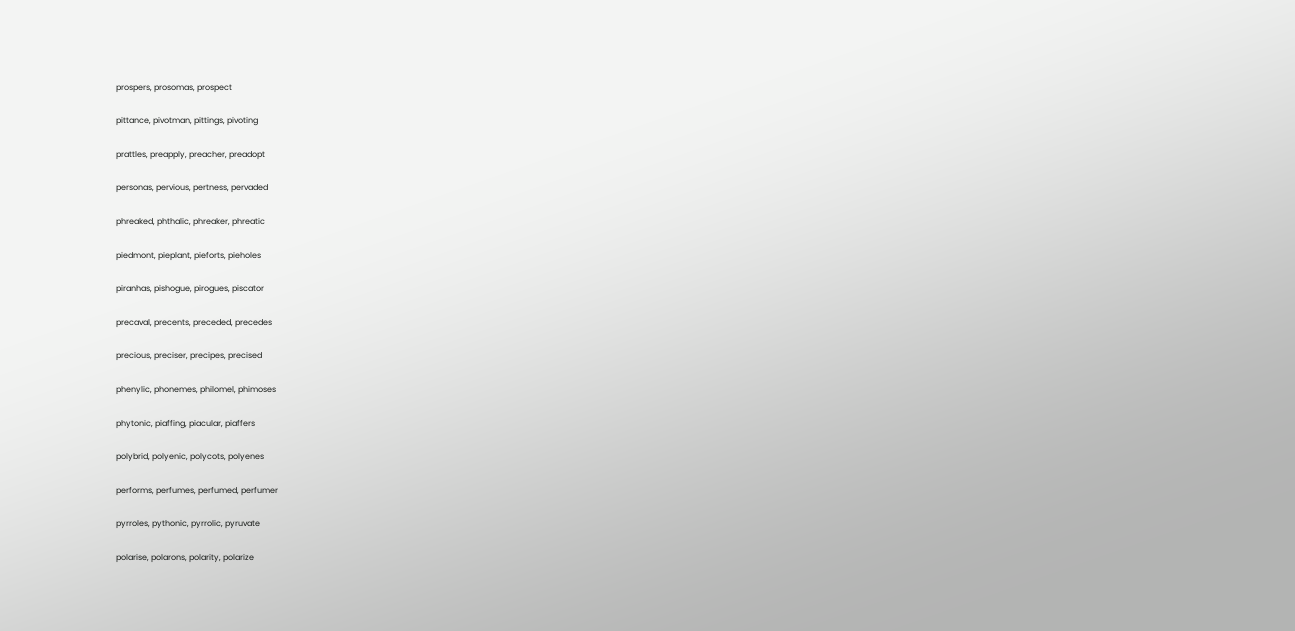prospers, prosomas, prospect

pittance, pivotman, pittings, pivoting

prattles, preapply, preacher, preadopt

personas, pervious, pertness, pervaded

phreaked, phthalic, phreaker, phreatic

piedmont, pieplant, pieforts, pieholes

piranhas, pishogue, pirogues, piscator

precaval, precents, preceded, precedes

precious, preciser, precipes, precised

phenylic, phonemes, philomel, phimoses

phytonic, piaffing, piacular, piaffers

polybrid, polyenic, polycots, polyenes

performs, perfumes, perfumed, perfumer

pyrroles, pythonic, pyrrolic, pyruvate

polarise, polarons, polarity, polarize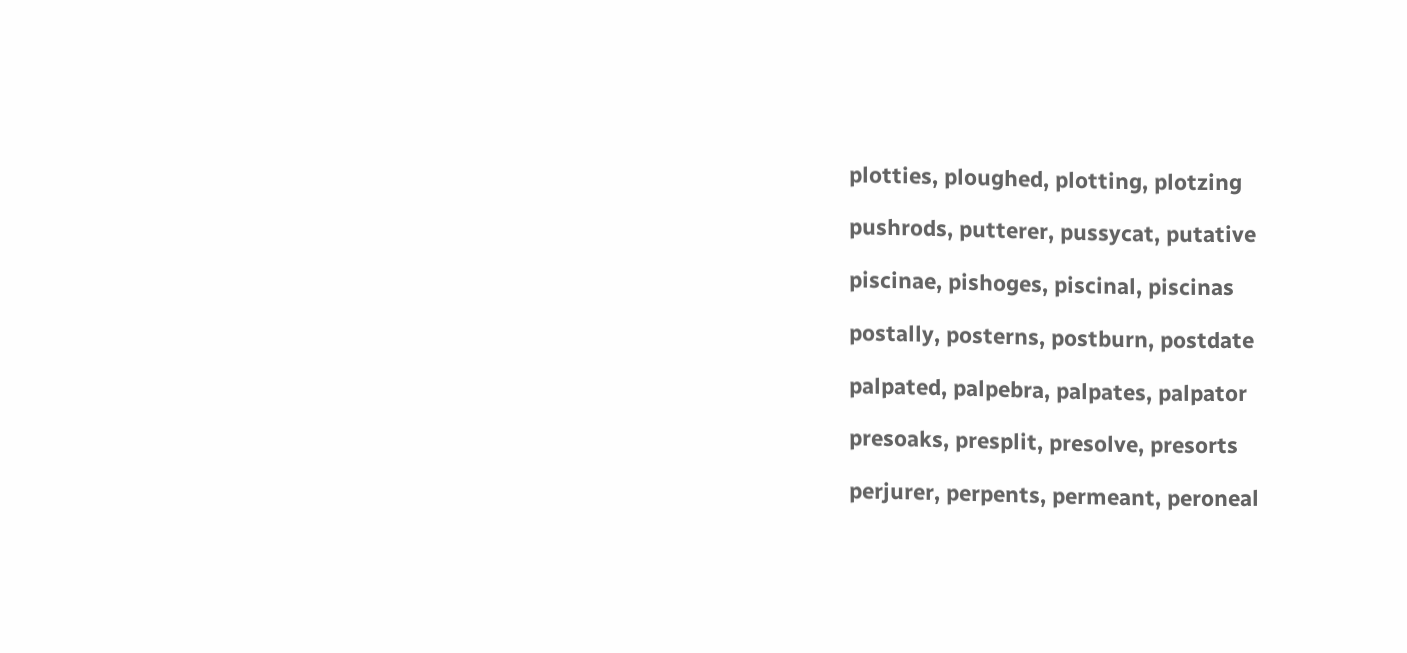plotties, ploughed, plotting, plotzing

pushrods, putterer, pussycat, putative

piscinae, pishoges, piscinal, piscinas

postally, posterns, postburn, postdate

palpated, palpebra, palpates, palpator

presoaks, presplit, presolve, presorts

perjurer, perpents, permeant, peroneal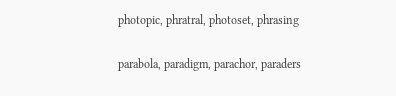photopic, phratral, photoset, phrasing

parabola, paradigm, parachor, paraders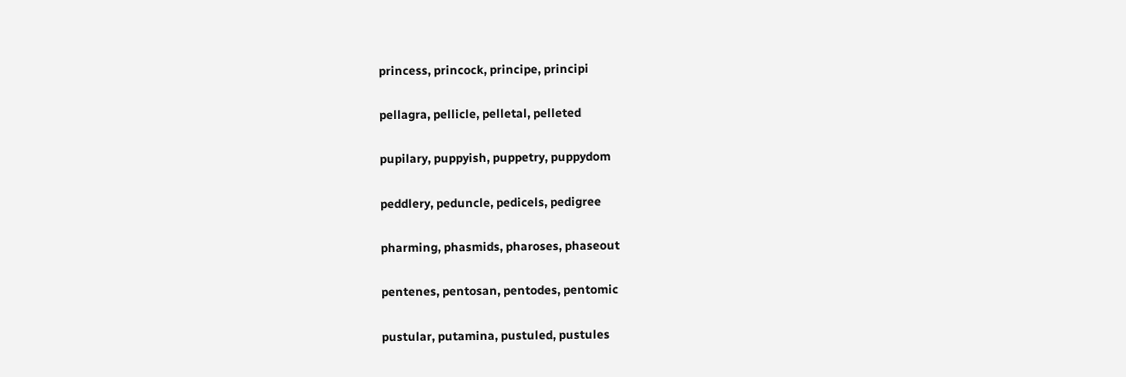princess, princock, principe, principi

pellagra, pellicle, pelletal, pelleted

pupilary, puppyish, puppetry, puppydom

peddlery, peduncle, pedicels, pedigree

pharming, phasmids, pharoses, phaseout

pentenes, pentosan, pentodes, pentomic

pustular, putamina, pustuled, pustules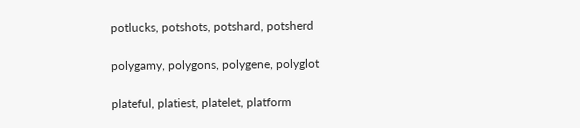potlucks, potshots, potshard, potsherd

polygamy, polygons, polygene, polyglot

plateful, platiest, platelet, platform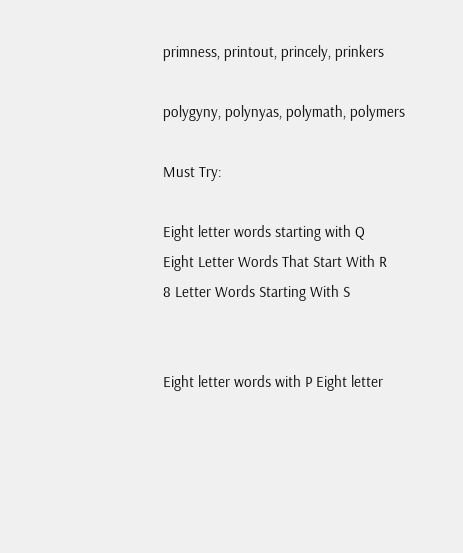primness, printout, princely, prinkers

polygyny, polynyas, polymath, polymers

Must Try:

Eight letter words starting with Q
Eight Letter Words That Start With R
8 Letter Words Starting With S


Eight letter words with P Eight letter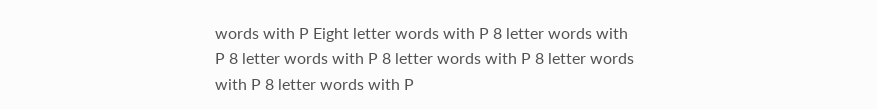words with P Eight letter words with P 8 letter words with P 8 letter words with P 8 letter words with P 8 letter words with P 8 letter words with P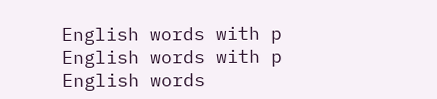English words with p English words with p English words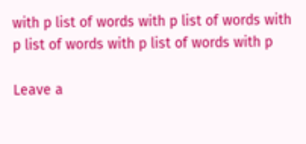with p list of words with p list of words with p list of words with p list of words with p

Leave a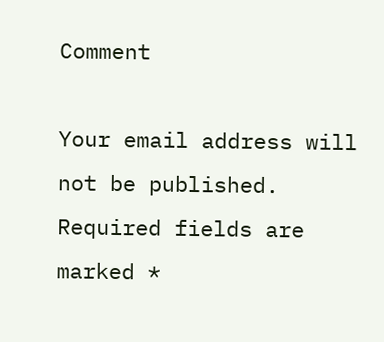Comment

Your email address will not be published. Required fields are marked *